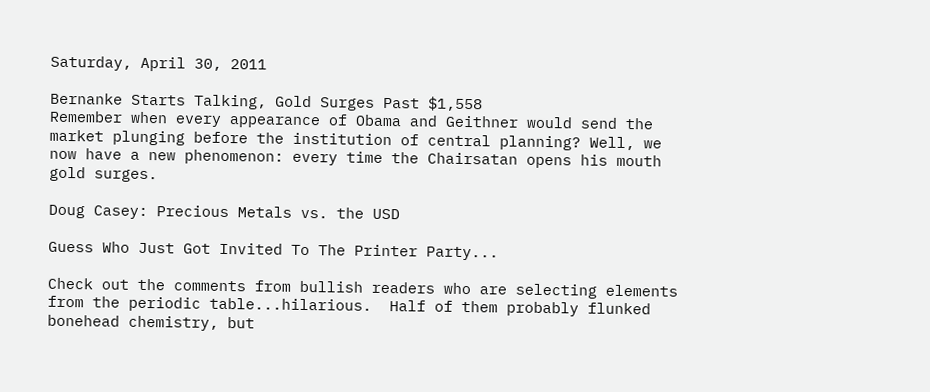Saturday, April 30, 2011

Bernanke Starts Talking, Gold Surges Past $1,558
Remember when every appearance of Obama and Geithner would send the market plunging before the institution of central planning? Well, we now have a new phenomenon: every time the Chairsatan opens his mouth gold surges.

Doug Casey: Precious Metals vs. the USD

Guess Who Just Got Invited To The Printer Party...

Check out the comments from bullish readers who are selecting elements from the periodic table...hilarious.  Half of them probably flunked bonehead chemistry, but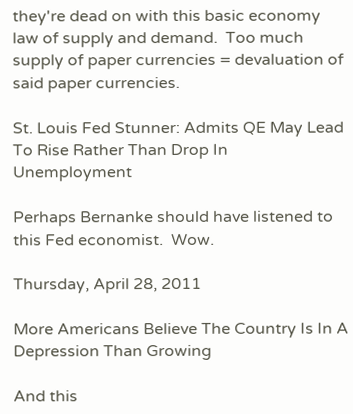they're dead on with this basic economy law of supply and demand.  Too much supply of paper currencies = devaluation of said paper currencies.

St. Louis Fed Stunner: Admits QE May Lead To Rise Rather Than Drop In Unemployment

Perhaps Bernanke should have listened to this Fed economist.  Wow.

Thursday, April 28, 2011

More Americans Believe The Country Is In A Depression Than Growing

And this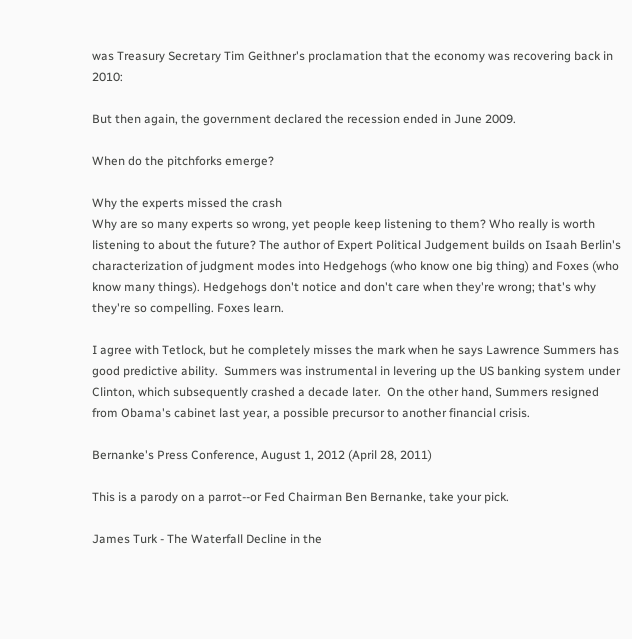was Treasury Secretary Tim Geithner's proclamation that the economy was recovering back in 2010:

But then again, the government declared the recession ended in June 2009.

When do the pitchforks emerge?

Why the experts missed the crash
Why are so many experts so wrong, yet people keep listening to them? Who really is worth listening to about the future? The author of Expert Political Judgement builds on Isaah Berlin's characterization of judgment modes into Hedgehogs (who know one big thing) and Foxes (who know many things). Hedgehogs don't notice and don't care when they're wrong; that's why they're so compelling. Foxes learn.

I agree with Tetlock, but he completely misses the mark when he says Lawrence Summers has good predictive ability.  Summers was instrumental in levering up the US banking system under Clinton, which subsequently crashed a decade later.  On the other hand, Summers resigned from Obama's cabinet last year, a possible precursor to another financial crisis.

Bernanke's Press Conference, August 1, 2012 (April 28, 2011)

This is a parody on a parrot--or Fed Chairman Ben Bernanke, take your pick.

James Turk - The Waterfall Decline in the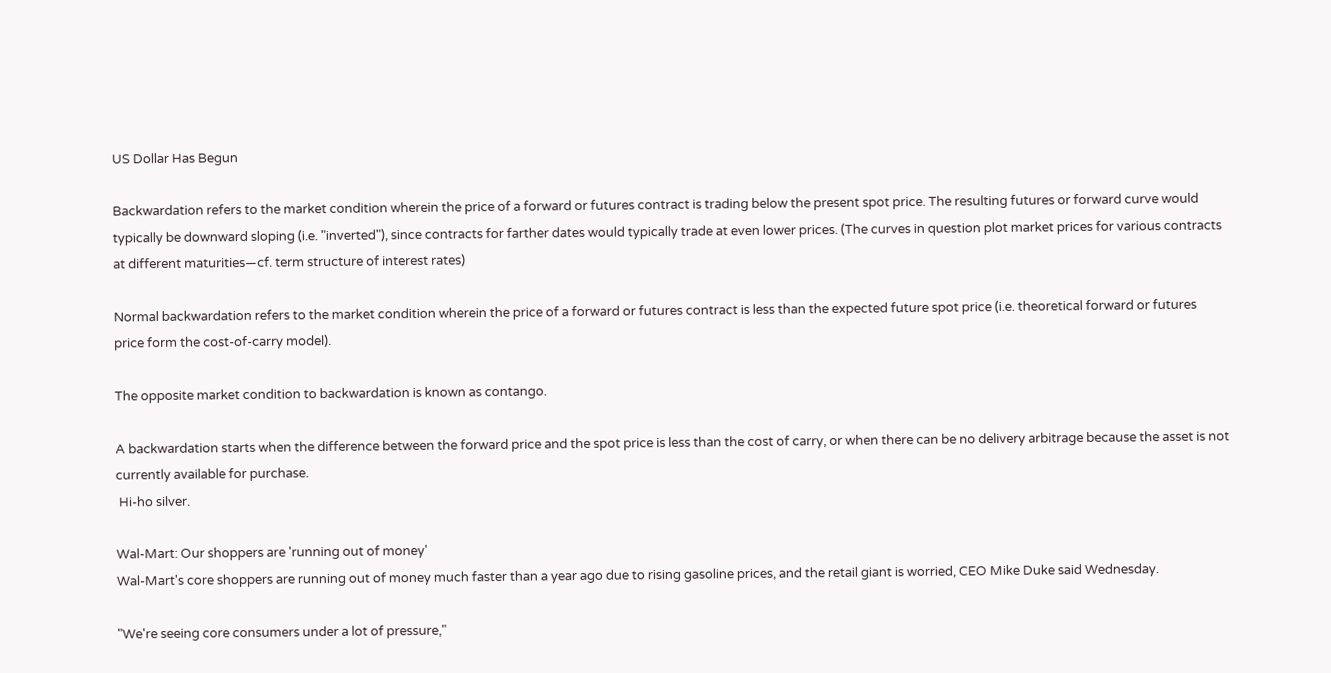US Dollar Has Begun

Backwardation refers to the market condition wherein the price of a forward or futures contract is trading below the present spot price. The resulting futures or forward curve would typically be downward sloping (i.e. "inverted"), since contracts for farther dates would typically trade at even lower prices. (The curves in question plot market prices for various contracts at different maturities—cf. term structure of interest rates)

Normal backwardation refers to the market condition wherein the price of a forward or futures contract is less than the expected future spot price (i.e. theoretical forward or futures price form the cost-of-carry model).

The opposite market condition to backwardation is known as contango.

A backwardation starts when the difference between the forward price and the spot price is less than the cost of carry, or when there can be no delivery arbitrage because the asset is not currently available for purchase.
 Hi-ho silver.

Wal-Mart: Our shoppers are 'running out of money'
Wal-Mart's core shoppers are running out of money much faster than a year ago due to rising gasoline prices, and the retail giant is worried, CEO Mike Duke said Wednesday.

"We're seeing core consumers under a lot of pressure,"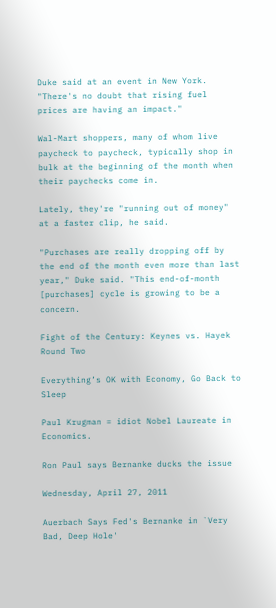Duke said at an event in New York. "There's no doubt that rising fuel prices are having an impact."

Wal-Mart shoppers, many of whom live paycheck to paycheck, typically shop in bulk at the beginning of the month when their paychecks come in.

Lately, they're "running out of money" at a faster clip, he said.

"Purchases are really dropping off by the end of the month even more than last year," Duke said. "This end-of-month [purchases] cycle is growing to be a concern.

Fight of the Century: Keynes vs. Hayek Round Two

Everything’s OK with Economy, Go Back to Sleep

Paul Krugman = idiot Nobel Laureate in Economics.

Ron Paul says Bernanke ducks the issue

Wednesday, April 27, 2011

Auerbach Says Fed's Bernanke in `Very Bad, Deep Hole'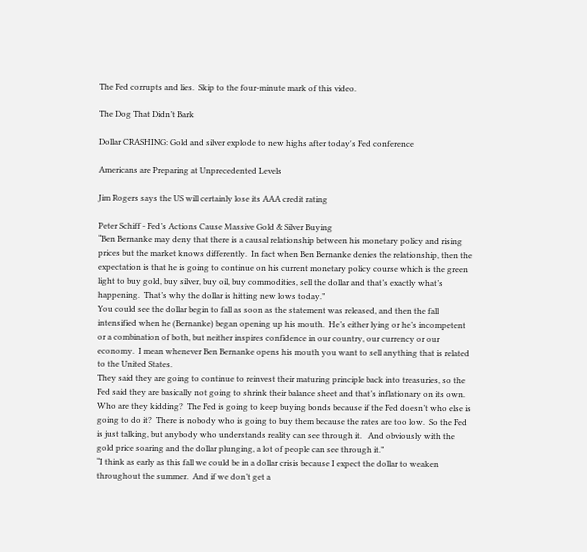The Fed corrupts and lies.  Skip to the four-minute mark of this video.

The Dog That Didn’t Bark

Dollar CRASHING: Gold and silver explode to new highs after today's Fed conference

Americans are Preparing at Unprecedented Levels

Jim Rogers says the US will certainly lose its AAA credit rating

Peter Schiff - Fed’s Actions Cause Massive Gold & Silver Buying
“Ben Bernanke may deny that there is a causal relationship between his monetary policy and rising prices but the market knows differently.  In fact when Ben Bernanke denies the relationship, then the expectation is that he is going to continue on his current monetary policy course which is the green light to buy gold, buy silver, buy oil, buy commodities, sell the dollar and that’s exactly what’s happening.  That’s why the dollar is hitting new lows today.”
You could see the dollar begin to fall as soon as the statement was released, and then the fall intensified when he (Bernanke) began opening up his mouth.  He’s either lying or he’s incompetent or a combination of both, but neither inspires confidence in our country, our currency or our economy.  I mean whenever Ben Bernanke opens his mouth you want to sell anything that is related to the United States.
They said they are going to continue to reinvest their maturing principle back into treasuries, so the Fed said they are basically not going to shrink their balance sheet and that’s inflationary on its own.  Who are they kidding?  The Fed is going to keep buying bonds because if the Fed doesn’t who else is going to do it?  There is nobody who is going to buy them because the rates are too low.  So the Fed is just talking, but anybody who understands reality can see through it.   And obviously with the gold price soaring and the dollar plunging, a lot of people can see through it.”
“I think as early as this fall we could be in a dollar crisis because I expect the dollar to weaken throughout the summer.  And if we don’t get a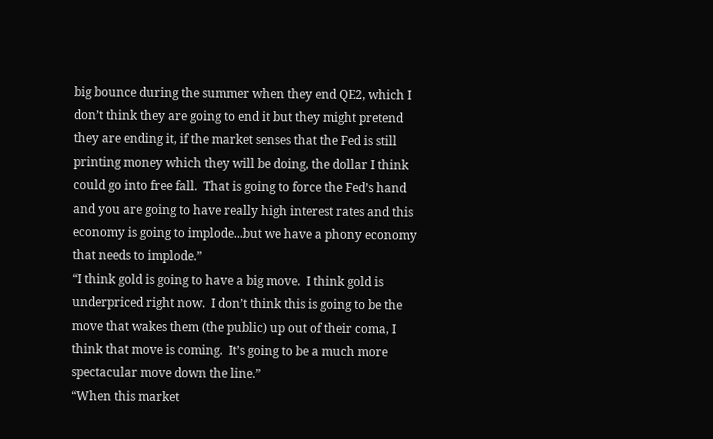big bounce during the summer when they end QE2, which I don’t think they are going to end it but they might pretend they are ending it, if the market senses that the Fed is still printing money which they will be doing, the dollar I think could go into free fall.  That is going to force the Fed’s hand and you are going to have really high interest rates and this economy is going to implode...but we have a phony economy that needs to implode.”
“I think gold is going to have a big move.  I think gold is underpriced right now.  I don’t think this is going to be the move that wakes them (the public) up out of their coma, I think that move is coming.  It’s going to be a much more spectacular move down the line.”
“When this market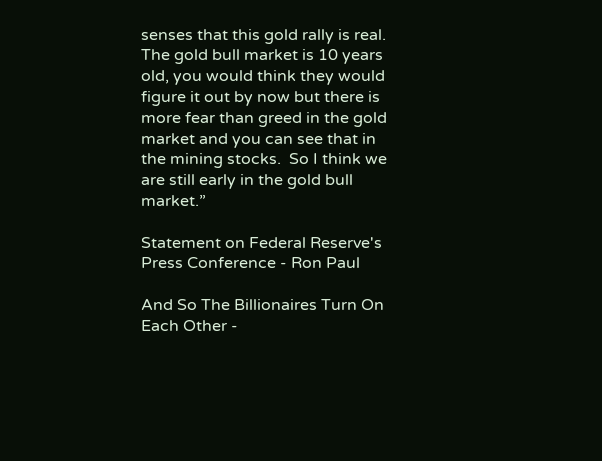senses that this gold rally is real.  The gold bull market is 10 years old, you would think they would figure it out by now but there is more fear than greed in the gold market and you can see that in the mining stocks.  So I think we are still early in the gold bull market.”

Statement on Federal Reserve's Press Conference - Ron Paul

And So The Billionaires Turn On Each Other -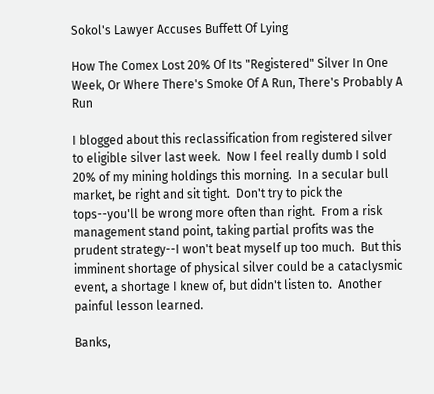Sokol's Lawyer Accuses Buffett Of Lying

How The Comex Lost 20% Of Its "Registered" Silver In One Week, Or Where There's Smoke Of A Run, There's Probably A Run

I blogged about this reclassification from registered silver to eligible silver last week.  Now I feel really dumb I sold 20% of my mining holdings this morning.  In a secular bull market, be right and sit tight.  Don't try to pick the tops--you'll be wrong more often than right.  From a risk management stand point, taking partial profits was the prudent strategy--I won't beat myself up too much.  But this imminent shortage of physical silver could be a cataclysmic event, a shortage I knew of, but didn't listen to.  Another painful lesson learned.

Banks,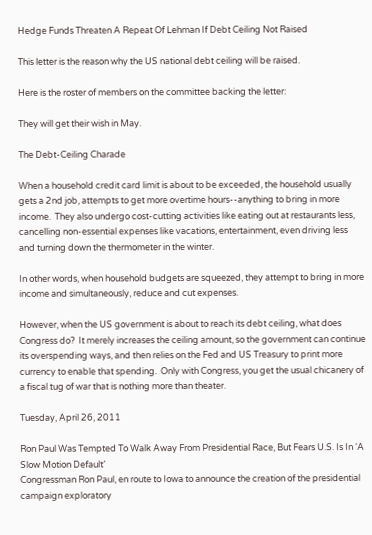Hedge Funds Threaten A Repeat Of Lehman If Debt Ceiling Not Raised

This letter is the reason why the US national debt ceiling will be raised.

Here is the roster of members on the committee backing the letter:

They will get their wish in May.

The Debt-Ceiling Charade

When a household credit card limit is about to be exceeded, the household usually gets a 2nd job, attempts to get more overtime hours--anything to bring in more income.  They also undergo cost-cutting activities like eating out at restaurants less, cancelling non-essential expenses like vacations, entertainment, even driving less and turning down the thermometer in the winter.

In other words, when household budgets are squeezed, they attempt to bring in more income and simultaneously, reduce and cut expenses.

However, when the US government is about to reach its debt ceiling, what does Congress do?  It merely increases the ceiling amount, so the government can continue its overspending ways, and then relies on the Fed and US Treasury to print more currency to enable that spending.  Only with Congress, you get the usual chicanery of a fiscal tug of war that is nothing more than theater.

Tuesday, April 26, 2011

Ron Paul Was Tempted To Walk Away From Presidential Race, But Fears U.S. Is In ‘A Slow Motion Default’
Congressman Ron Paul, en route to Iowa to announce the creation of the presidential campaign exploratory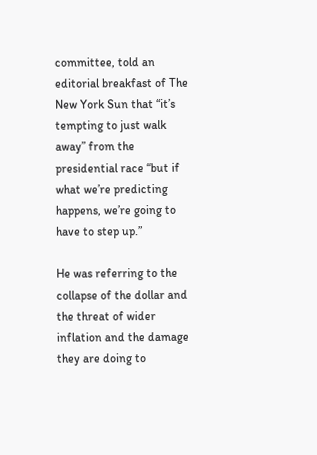committee, told an editorial breakfast of The New York Sun that “it’s tempting to just walk away” from the presidential race “but if what we’re predicting happens, we’re going to have to step up.”

He was referring to the collapse of the dollar and the threat of wider inflation and the damage they are doing to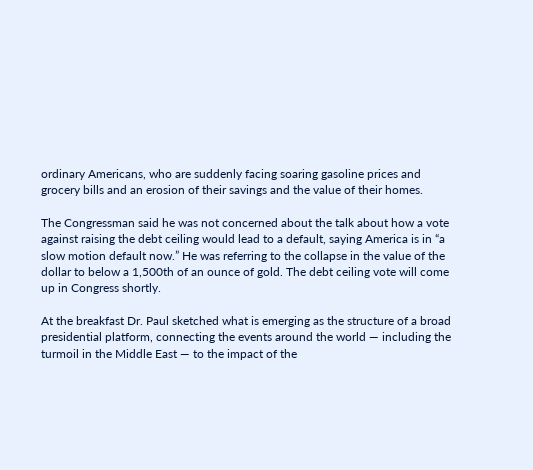ordinary Americans, who are suddenly facing soaring gasoline prices and grocery bills and an erosion of their savings and the value of their homes.

The Congressman said he was not concerned about the talk about how a vote against raising the debt ceiling would lead to a default, saying America is in “a slow motion default now.” He was referring to the collapse in the value of the dollar to below a 1,500th of an ounce of gold. The debt ceiling vote will come up in Congress shortly.

At the breakfast Dr. Paul sketched what is emerging as the structure of a broad presidential platform, connecting the events around the world — including the turmoil in the Middle East — to the impact of the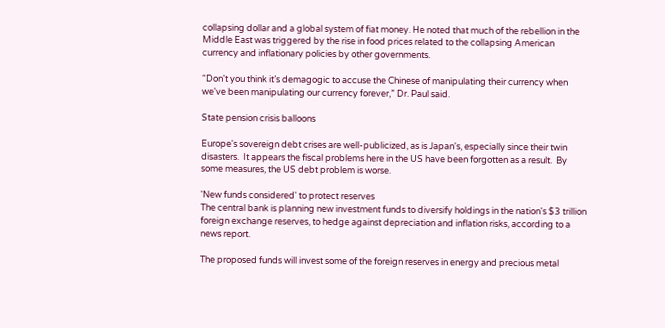collapsing dollar and a global system of fiat money. He noted that much of the rebellion in the Middle East was triggered by the rise in food prices related to the collapsing American currency and inflationary policies by other governments.

“Don't you think it’s demagogic to accuse the Chinese of manipulating their currency when we've been manipulating our currency forever,” Dr. Paul said.

State pension crisis balloons

Europe's sovereign debt crises are well-publicized, as is Japan's, especially since their twin disasters.  It appears the fiscal problems here in the US have been forgotten as a result.  By some measures, the US debt problem is worse.

'New funds considered' to protect reserves
The central bank is planning new investment funds to diversify holdings in the nation's $3 trillion foreign exchange reserves, to hedge against depreciation and inflation risks, according to a news report.

The proposed funds will invest some of the foreign reserves in energy and precious metal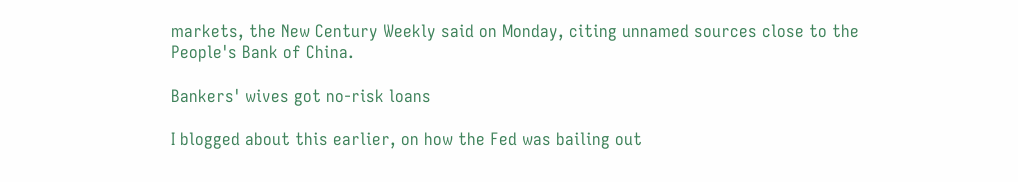markets, the New Century Weekly said on Monday, citing unnamed sources close to the People's Bank of China.

Bankers' wives got no-risk loans

I blogged about this earlier, on how the Fed was bailing out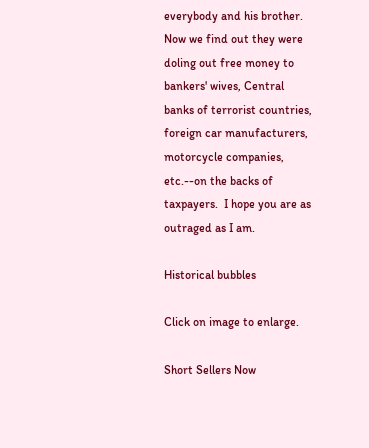everybody and his brother.  Now we find out they were doling out free money to bankers' wives, Central banks of terrorist countries, foreign car manufacturers, motorcycle companies, etc.--on the backs of taxpayers.  I hope you are as outraged as I am.

Historical bubbles

Click on image to enlarge.

Short Sellers Now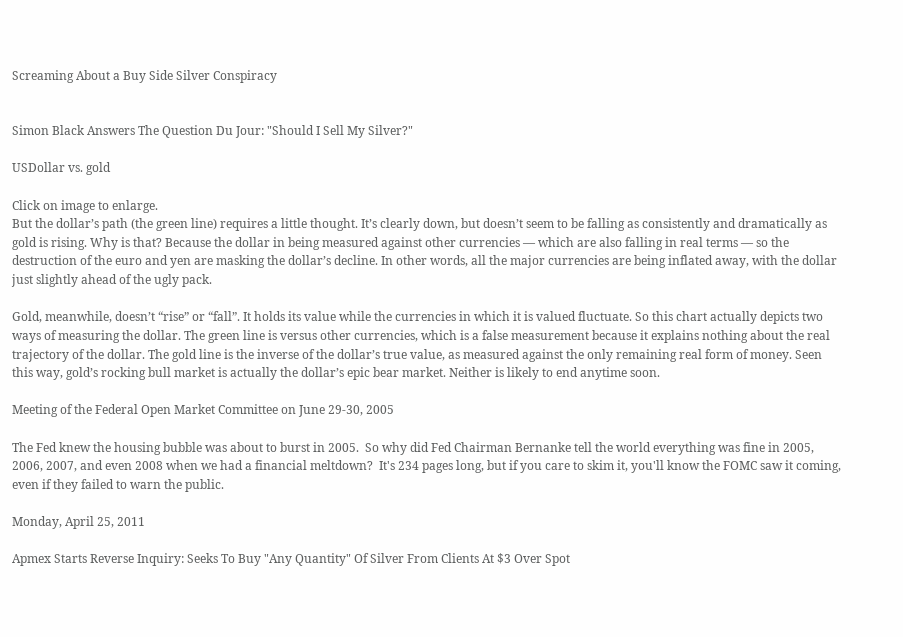Screaming About a Buy Side Silver Conspiracy


Simon Black Answers The Question Du Jour: "Should I Sell My Silver?"

USDollar vs. gold

Click on image to enlarge.
But the dollar’s path (the green line) requires a little thought. It’s clearly down, but doesn’t seem to be falling as consistently and dramatically as gold is rising. Why is that? Because the dollar in being measured against other currencies — which are also falling in real terms — so the destruction of the euro and yen are masking the dollar’s decline. In other words, all the major currencies are being inflated away, with the dollar just slightly ahead of the ugly pack.

Gold, meanwhile, doesn’t “rise” or “fall”. It holds its value while the currencies in which it is valued fluctuate. So this chart actually depicts two ways of measuring the dollar. The green line is versus other currencies, which is a false measurement because it explains nothing about the real trajectory of the dollar. The gold line is the inverse of the dollar’s true value, as measured against the only remaining real form of money. Seen this way, gold’s rocking bull market is actually the dollar’s epic bear market. Neither is likely to end anytime soon.

Meeting of the Federal Open Market Committee on June 29-30, 2005

The Fed knew the housing bubble was about to burst in 2005.  So why did Fed Chairman Bernanke tell the world everything was fine in 2005, 2006, 2007, and even 2008 when we had a financial meltdown?  It's 234 pages long, but if you care to skim it, you'll know the FOMC saw it coming, even if they failed to warn the public.

Monday, April 25, 2011

Apmex Starts Reverse Inquiry: Seeks To Buy "Any Quantity" Of Silver From Clients At $3 Over Spot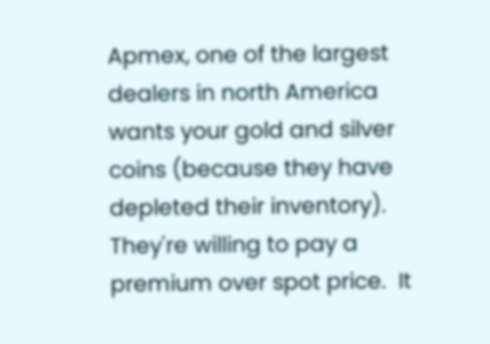Apmex, one of the largest dealers in north America wants your gold and silver coins (because they have depleted their inventory).  They're willing to pay a premium over spot price.  It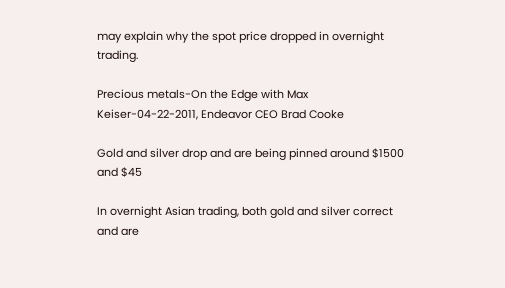may explain why the spot price dropped in overnight trading.

Precious metals-On the Edge with Max Keiser-04-22-2011, Endeavor CEO Brad Cooke

Gold and silver drop and are being pinned around $1500 and $45

In overnight Asian trading, both gold and silver correct and are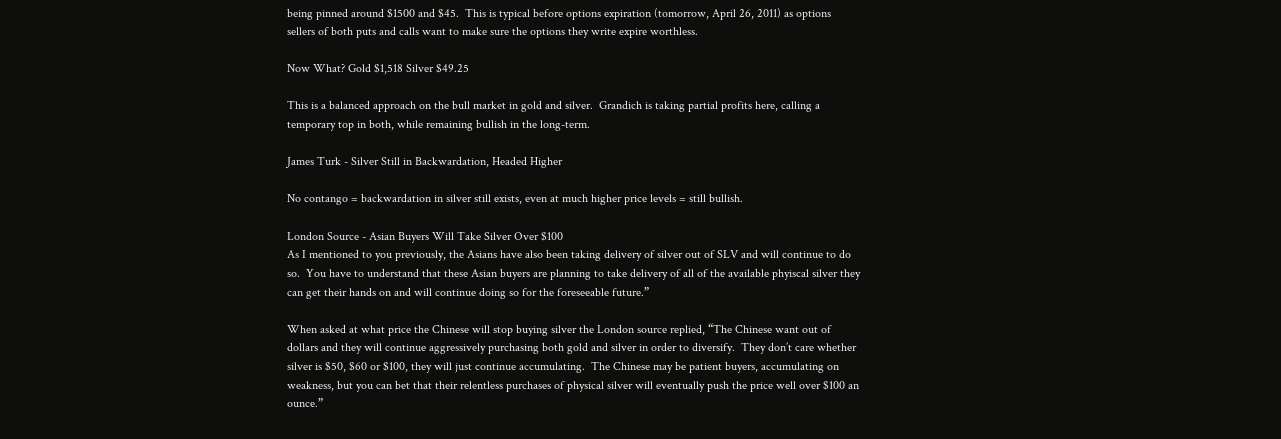being pinned around $1500 and $45.  This is typical before options expiration (tomorrow, April 26, 2011) as options sellers of both puts and calls want to make sure the options they write expire worthless.

Now What? Gold $1,518 Silver $49.25

This is a balanced approach on the bull market in gold and silver.  Grandich is taking partial profits here, calling a temporary top in both, while remaining bullish in the long-term.

James Turk - Silver Still in Backwardation, Headed Higher

No contango = backwardation in silver still exists, even at much higher price levels = still bullish.

London Source - Asian Buyers Will Take Silver Over $100
As I mentioned to you previously, the Asians have also been taking delivery of silver out of SLV and will continue to do so.  You have to understand that these Asian buyers are planning to take delivery of all of the available phyiscal silver they can get their hands on and will continue doing so for the foreseeable future.”

When asked at what price the Chinese will stop buying silver the London source replied, “The Chinese want out of dollars and they will continue aggressively purchasing both gold and silver in order to diversify.  They don’t care whether silver is $50, $60 or $100, they will just continue accumulating.  The Chinese may be patient buyers, accumulating on weakness, but you can bet that their relentless purchases of physical silver will eventually push the price well over $100 an ounce.”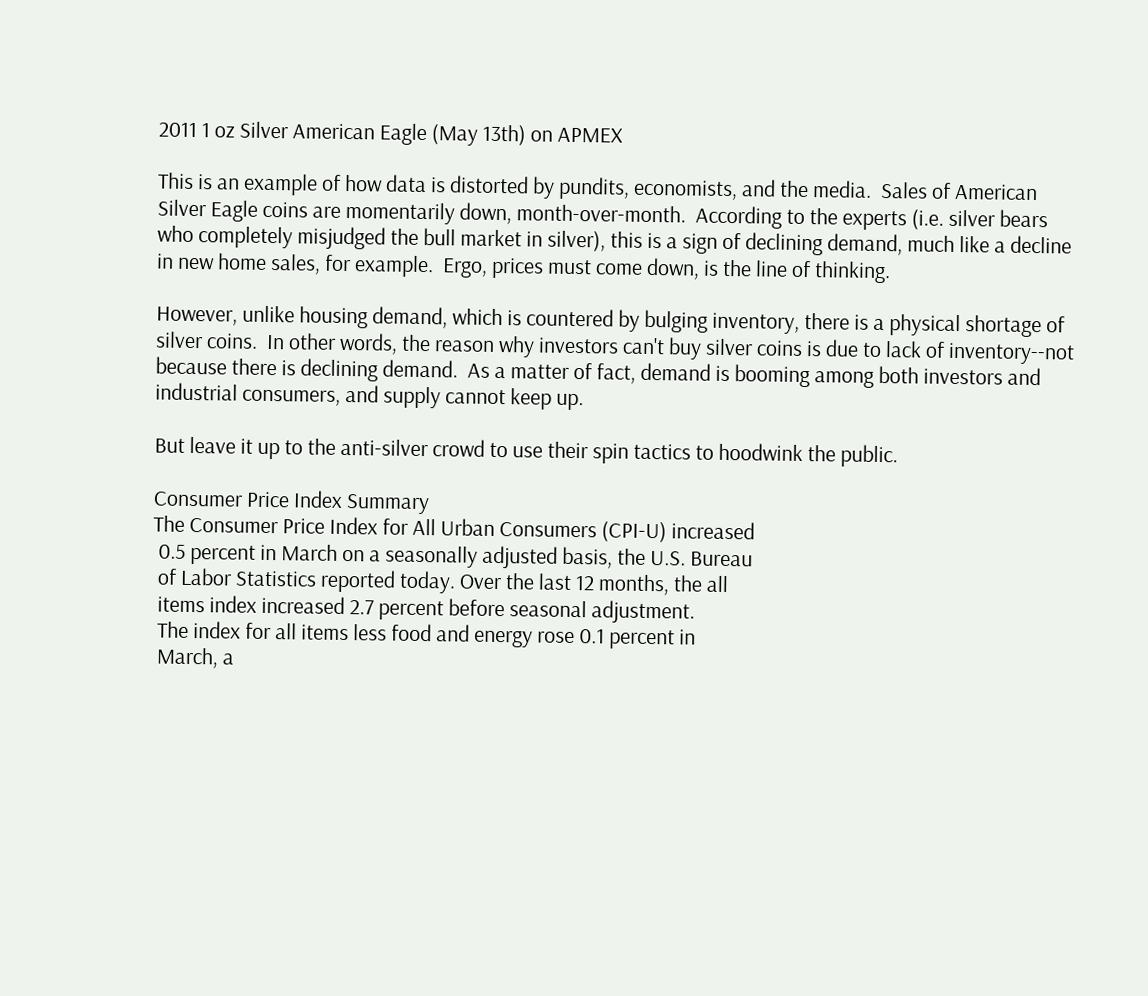2011 1 oz Silver American Eagle (May 13th) on APMEX

This is an example of how data is distorted by pundits, economists, and the media.  Sales of American Silver Eagle coins are momentarily down, month-over-month.  According to the experts (i.e. silver bears who completely misjudged the bull market in silver), this is a sign of declining demand, much like a decline in new home sales, for example.  Ergo, prices must come down, is the line of thinking.

However, unlike housing demand, which is countered by bulging inventory, there is a physical shortage of silver coins.  In other words, the reason why investors can't buy silver coins is due to lack of inventory--not because there is declining demand.  As a matter of fact, demand is booming among both investors and industrial consumers, and supply cannot keep up.

But leave it up to the anti-silver crowd to use their spin tactics to hoodwink the public.

Consumer Price Index Summary
The Consumer Price Index for All Urban Consumers (CPI-U) increased
 0.5 percent in March on a seasonally adjusted basis, the U.S. Bureau
 of Labor Statistics reported today. Over the last 12 months, the all
 items index increased 2.7 percent before seasonal adjustment.
 The index for all items less food and energy rose 0.1 percent in
 March, a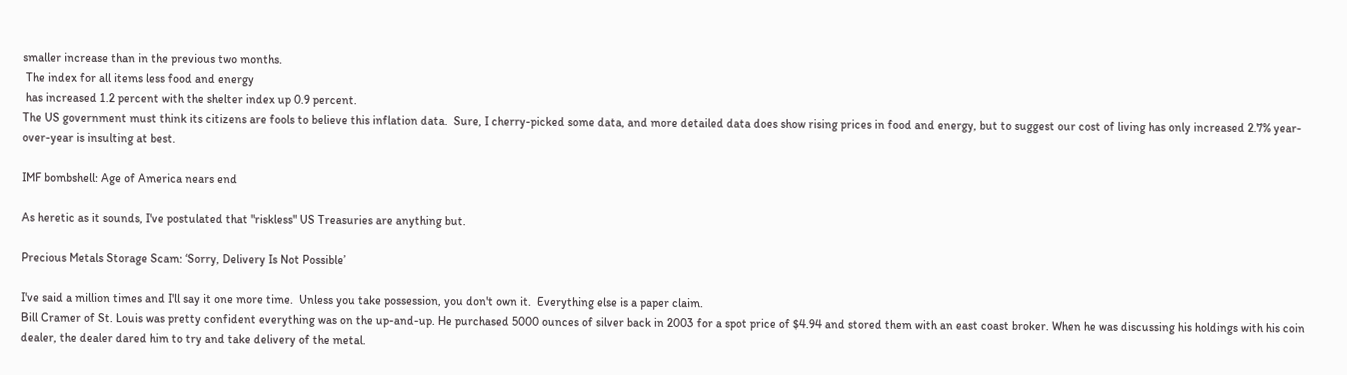smaller increase than in the previous two months.
 The index for all items less food and energy
 has increased 1.2 percent with the shelter index up 0.9 percent.
The US government must think its citizens are fools to believe this inflation data.  Sure, I cherry-picked some data, and more detailed data does show rising prices in food and energy, but to suggest our cost of living has only increased 2.7% year-over-year is insulting at best.

IMF bombshell: Age of America nears end

As heretic as it sounds, I've postulated that "riskless" US Treasuries are anything but.

Precious Metals Storage Scam: ‘Sorry, Delivery Is Not Possible’

I've said a million times and I'll say it one more time.  Unless you take possession, you don't own it.  Everything else is a paper claim.
Bill Cramer of St. Louis was pretty confident everything was on the up-and-up. He purchased 5000 ounces of silver back in 2003 for a spot price of $4.94 and stored them with an east coast broker. When he was discussing his holdings with his coin dealer, the dealer dared him to try and take delivery of the metal.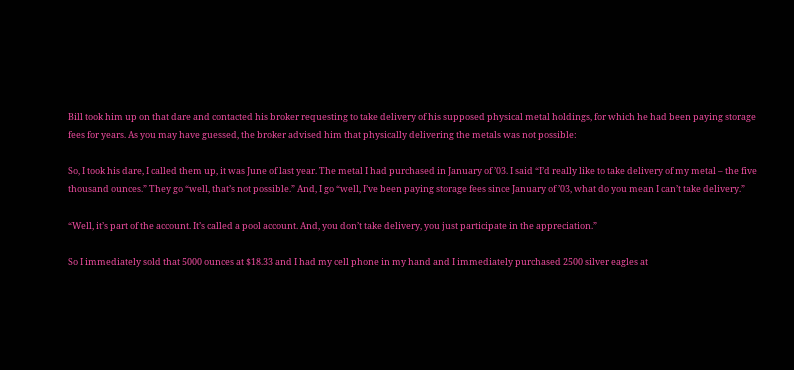Bill took him up on that dare and contacted his broker requesting to take delivery of his supposed physical metal holdings, for which he had been paying storage fees for years. As you may have guessed, the broker advised him that physically delivering the metals was not possible:

So, I took his dare, I called them up, it was June of last year. The metal I had purchased in January of ’03. I said “I’d really like to take delivery of my metal – the five thousand ounces.” They go “well, that’s not possible.” And, I go “well, I’ve been paying storage fees since January of ’03, what do you mean I can’t take delivery.”

“Well, it’s part of the account. It’s called a pool account. And, you don’t take delivery, you just participate in the appreciation.”

So I immediately sold that 5000 ounces at $18.33 and I had my cell phone in my hand and I immediately purchased 2500 silver eagles at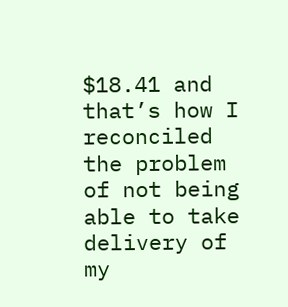$18.41 and that’s how I reconciled the problem of not being able to take delivery of my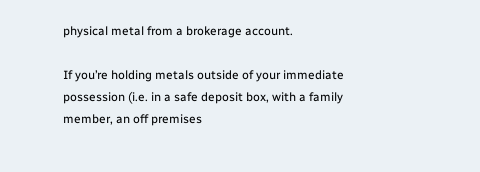physical metal from a brokerage account.

If you’re holding metals outside of your immediate possession (i.e. in a safe deposit box, with a family member, an off premises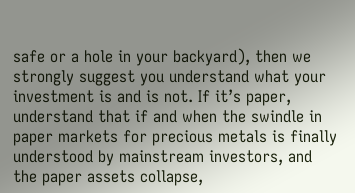safe or a hole in your backyard), then we strongly suggest you understand what your investment is and is not. If it’s paper, understand that if and when the swindle in paper markets for precious metals is finally understood by mainstream investors, and the paper assets collapse,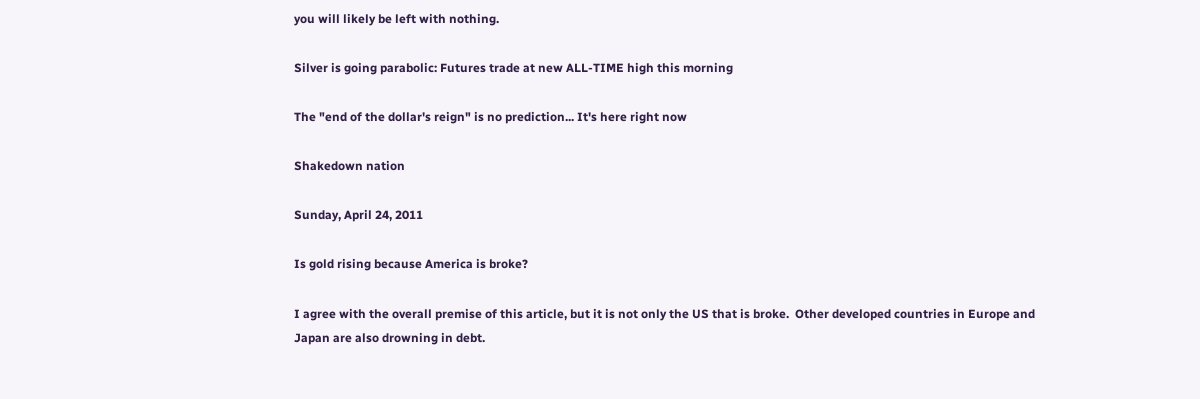you will likely be left with nothing.

Silver is going parabolic: Futures trade at new ALL-TIME high this morning

The "end of the dollar's reign" is no prediction... It's here right now

Shakedown nation

Sunday, April 24, 2011

Is gold rising because America is broke?

I agree with the overall premise of this article, but it is not only the US that is broke.  Other developed countries in Europe and Japan are also drowning in debt.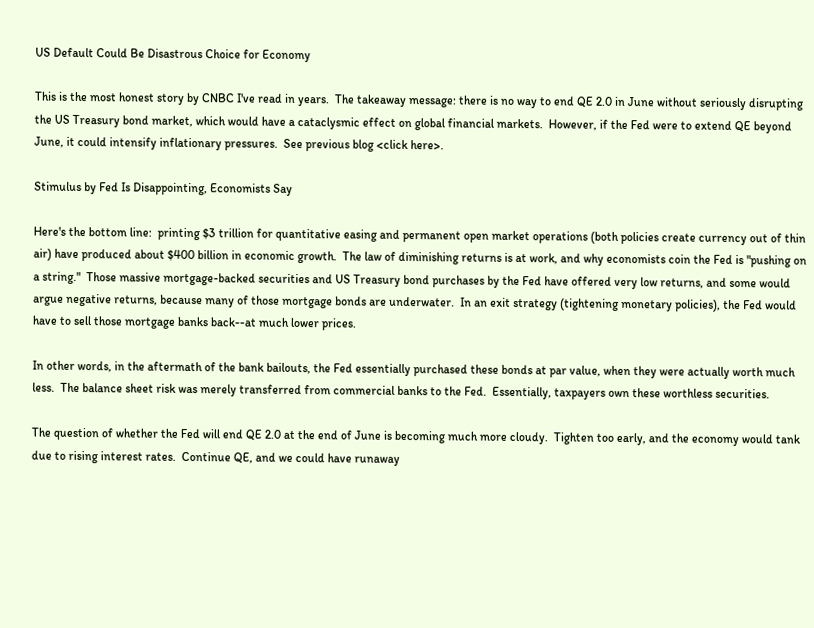US Default Could Be Disastrous Choice for Economy

This is the most honest story by CNBC I've read in years.  The takeaway message: there is no way to end QE 2.0 in June without seriously disrupting the US Treasury bond market, which would have a cataclysmic effect on global financial markets.  However, if the Fed were to extend QE beyond June, it could intensify inflationary pressures.  See previous blog <click here>.

Stimulus by Fed Is Disappointing, Economists Say

Here's the bottom line:  printing $3 trillion for quantitative easing and permanent open market operations (both policies create currency out of thin air) have produced about $400 billion in economic growth.  The law of diminishing returns is at work, and why economists coin the Fed is "pushing on a string."  Those massive mortgage-backed securities and US Treasury bond purchases by the Fed have offered very low returns, and some would argue negative returns, because many of those mortgage bonds are underwater.  In an exit strategy (tightening monetary policies), the Fed would have to sell those mortgage banks back--at much lower prices.

In other words, in the aftermath of the bank bailouts, the Fed essentially purchased these bonds at par value, when they were actually worth much less.  The balance sheet risk was merely transferred from commercial banks to the Fed.  Essentially, taxpayers own these worthless securities.

The question of whether the Fed will end QE 2.0 at the end of June is becoming much more cloudy.  Tighten too early, and the economy would tank due to rising interest rates.  Continue QE, and we could have runaway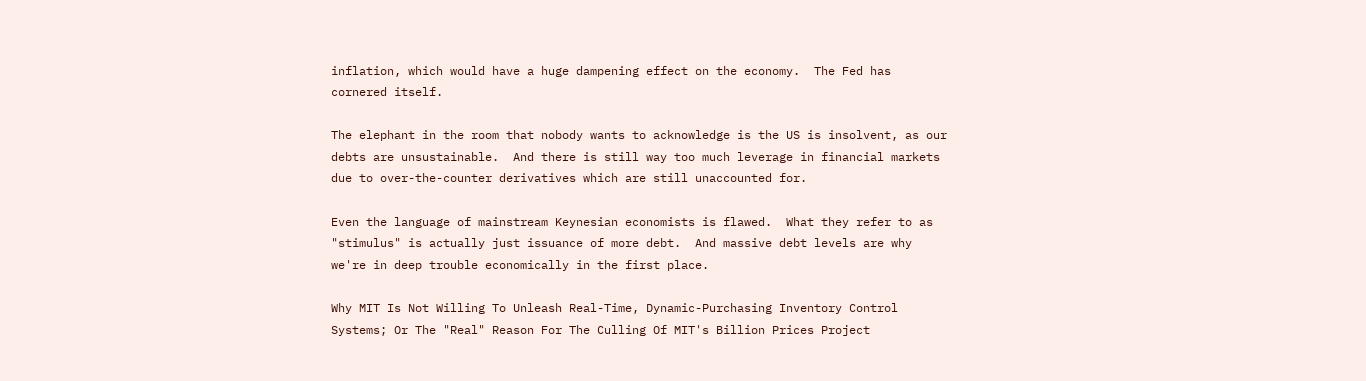inflation, which would have a huge dampening effect on the economy.  The Fed has cornered itself.

The elephant in the room that nobody wants to acknowledge is the US is insolvent, as our debts are unsustainable.  And there is still way too much leverage in financial markets due to over-the-counter derivatives which are still unaccounted for.

Even the language of mainstream Keynesian economists is flawed.  What they refer to as "stimulus" is actually just issuance of more debt.  And massive debt levels are why we're in deep trouble economically in the first place.

Why MIT Is Not Willing To Unleash Real-Time, Dynamic-Purchasing Inventory Control Systems; Or The "Real" Reason For The Culling Of MIT's Billion Prices Project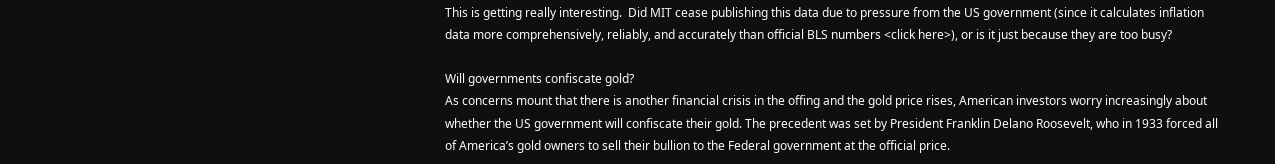This is getting really interesting.  Did MIT cease publishing this data due to pressure from the US government (since it calculates inflation data more comprehensively, reliably, and accurately than official BLS numbers <click here>), or is it just because they are too busy?

Will governments confiscate gold?
As concerns mount that there is another financial crisis in the offing and the gold price rises, American investors worry increasingly about whether the US government will confiscate their gold. The precedent was set by President Franklin Delano Roosevelt, who in 1933 forced all of America’s gold owners to sell their bullion to the Federal government at the official price.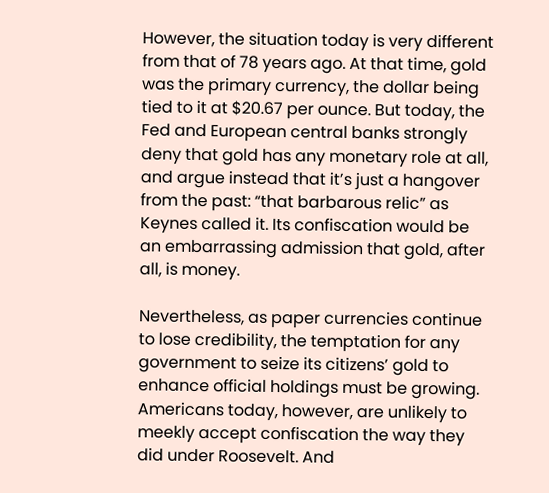However, the situation today is very different from that of 78 years ago. At that time, gold was the primary currency, the dollar being tied to it at $20.67 per ounce. But today, the Fed and European central banks strongly deny that gold has any monetary role at all, and argue instead that it’s just a hangover from the past: “that barbarous relic” as Keynes called it. Its confiscation would be an embarrassing admission that gold, after all, is money.

Nevertheless, as paper currencies continue to lose credibility, the temptation for any government to seize its citizens’ gold to enhance official holdings must be growing. Americans today, however, are unlikely to meekly accept confiscation the way they did under Roosevelt. And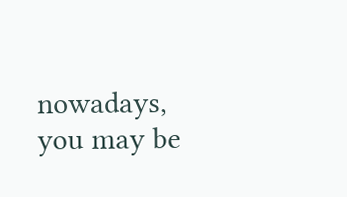nowadays, you may be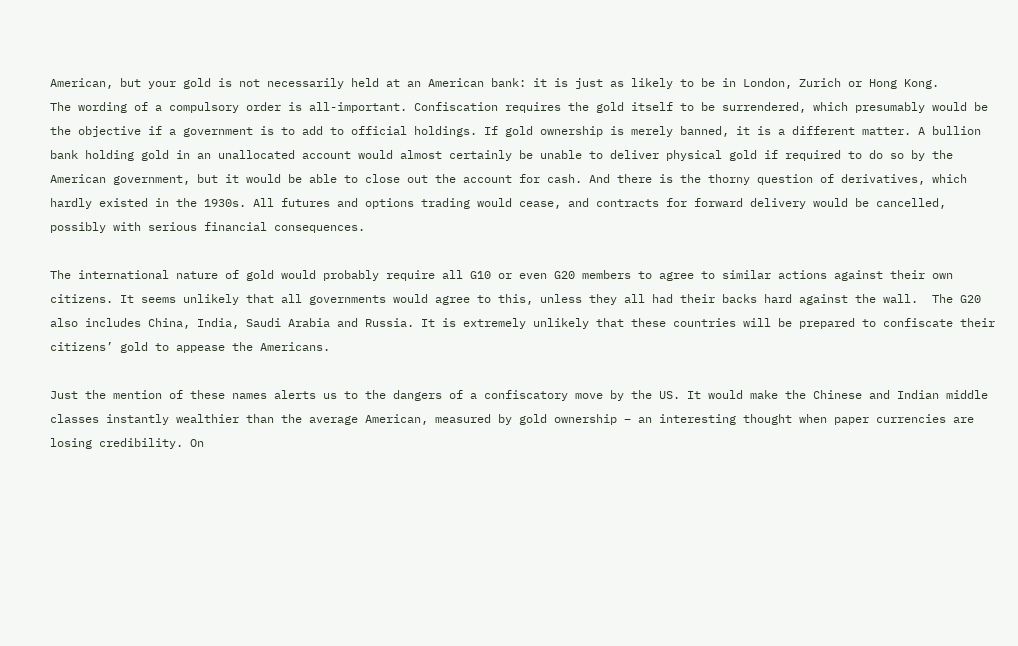American, but your gold is not necessarily held at an American bank: it is just as likely to be in London, Zurich or Hong Kong.
The wording of a compulsory order is all-important. Confiscation requires the gold itself to be surrendered, which presumably would be the objective if a government is to add to official holdings. If gold ownership is merely banned, it is a different matter. A bullion bank holding gold in an unallocated account would almost certainly be unable to deliver physical gold if required to do so by the American government, but it would be able to close out the account for cash. And there is the thorny question of derivatives, which hardly existed in the 1930s. All futures and options trading would cease, and contracts for forward delivery would be cancelled, possibly with serious financial consequences.

The international nature of gold would probably require all G10 or even G20 members to agree to similar actions against their own citizens. It seems unlikely that all governments would agree to this, unless they all had their backs hard against the wall.  The G20 also includes China, India, Saudi Arabia and Russia. It is extremely unlikely that these countries will be prepared to confiscate their citizens’ gold to appease the Americans.

Just the mention of these names alerts us to the dangers of a confiscatory move by the US. It would make the Chinese and Indian middle classes instantly wealthier than the average American, measured by gold ownership – an interesting thought when paper currencies are losing credibility. On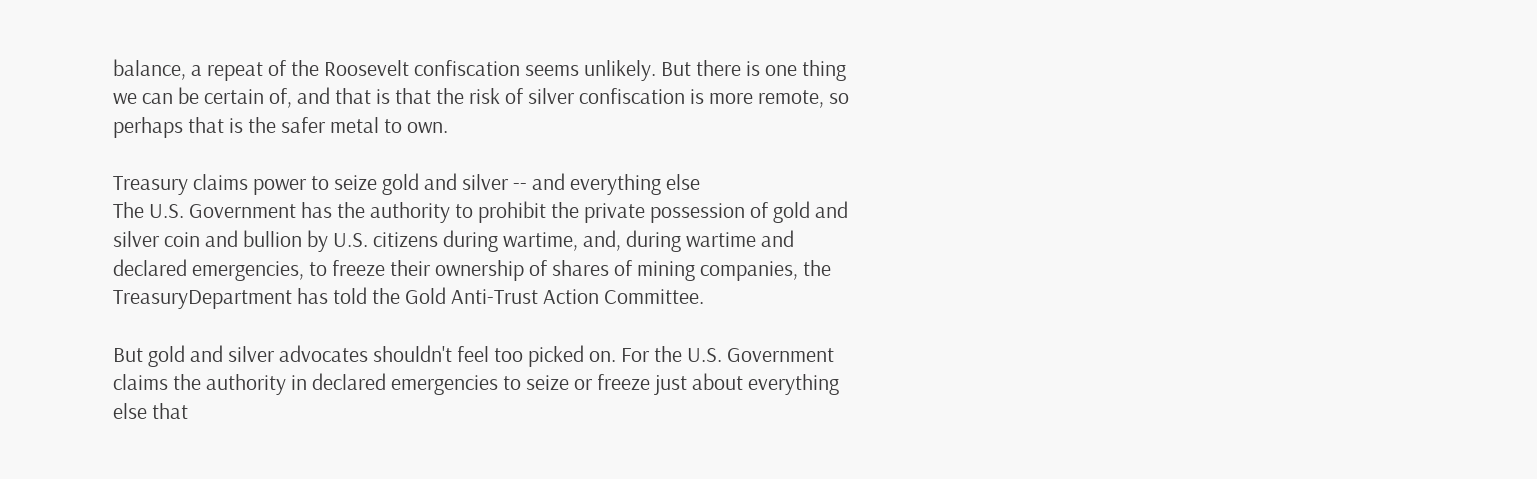balance, a repeat of the Roosevelt confiscation seems unlikely. But there is one thing we can be certain of, and that is that the risk of silver confiscation is more remote, so perhaps that is the safer metal to own.

Treasury claims power to seize gold and silver -- and everything else
The U.S. Government has the authority to prohibit the private possession of gold and silver coin and bullion by U.S. citizens during wartime, and, during wartime and declared emergencies, to freeze their ownership of shares of mining companies, the TreasuryDepartment has told the Gold Anti-Trust Action Committee.

But gold and silver advocates shouldn't feel too picked on. For the U.S. Government claims the authority in declared emergencies to seize or freeze just about everything else that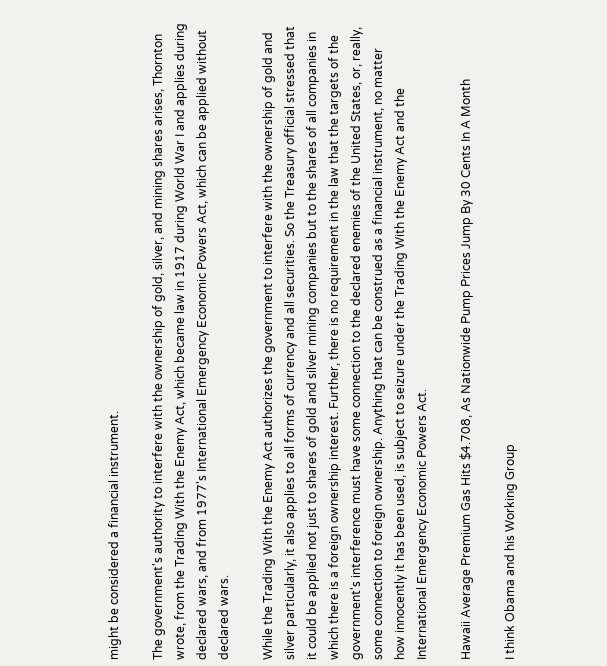might be considered a financial instrument.

The government's authority to interfere with the ownership of gold, silver, and mining shares arises, Thornton wrote, from the Trading With the Enemy Act, which became law in 1917 during World War I and applies during declared wars, and from 1977's International Emergency Economic Powers Act, which can be applied without declared wars.

While the Trading With the Enemy Act authorizes the government to interfere with the ownership of gold and silver particularly, it also applies to all forms of currency and all securities. So the Treasury official stressed that it could be applied not just to shares of gold and silver mining companies but to the shares of all companies in which there is a foreign ownership interest. Further, there is no requirement in the law that the targets of the government's interference must have some connection to the declared enemies of the United States, or, really, some connection to foreign ownership. Anything that can be construed as a financial instrument, no matter how innocently it has been used, is subject to seizure under the Trading With the Enemy Act and the International Emergency Economic Powers Act.

Hawaii Average Premium Gas Hits $4.708, As Nationwide Pump Prices Jump By 30 Cents In A Month

I think Obama and his Working Group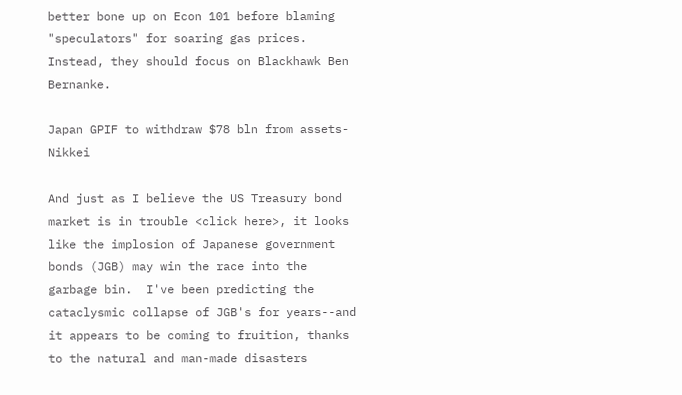better bone up on Econ 101 before blaming "speculators" for soaring gas prices.  Instead, they should focus on Blackhawk Ben Bernanke.

Japan GPIF to withdraw $78 bln from assets-Nikkei

And just as I believe the US Treasury bond market is in trouble <click here>, it looks like the implosion of Japanese government bonds (JGB) may win the race into the garbage bin.  I've been predicting the cataclysmic collapse of JGB's for years--and it appears to be coming to fruition, thanks to the natural and man-made disasters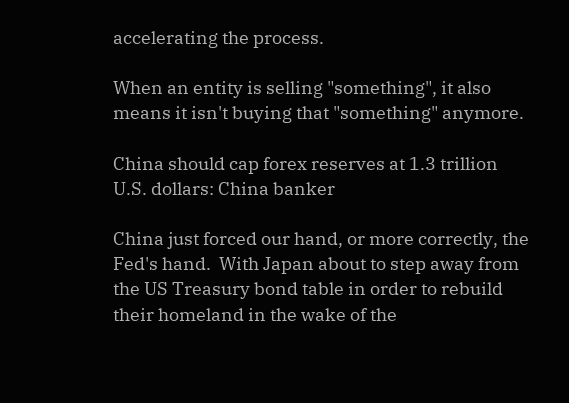accelerating the process.

When an entity is selling "something", it also means it isn't buying that "something" anymore.

China should cap forex reserves at 1.3 trillion U.S. dollars: China banker

China just forced our hand, or more correctly, the Fed's hand.  With Japan about to step away from the US Treasury bond table in order to rebuild their homeland in the wake of the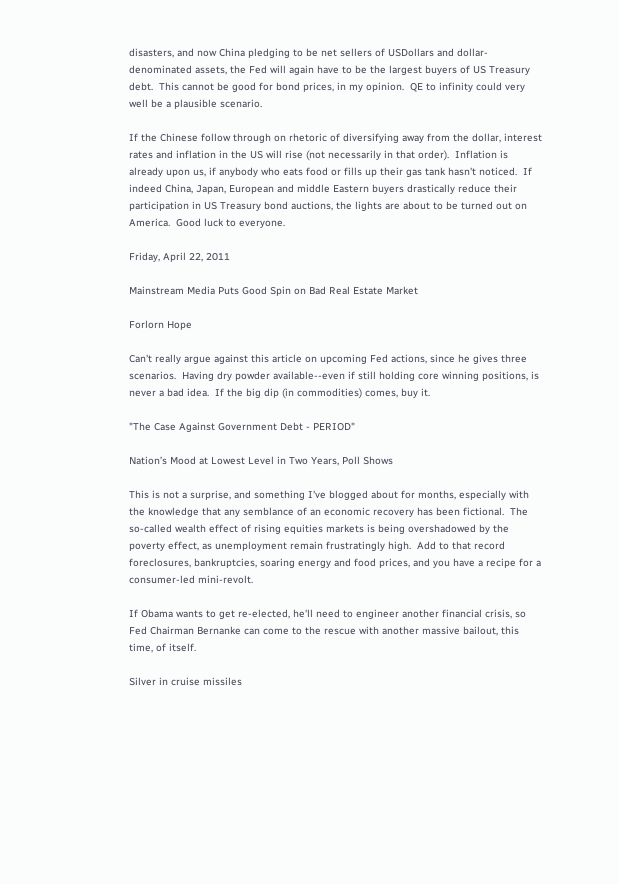disasters, and now China pledging to be net sellers of USDollars and dollar-denominated assets, the Fed will again have to be the largest buyers of US Treasury debt.  This cannot be good for bond prices, in my opinion.  QE to infinity could very well be a plausible scenario.

If the Chinese follow through on rhetoric of diversifying away from the dollar, interest rates and inflation in the US will rise (not necessarily in that order).  Inflation is already upon us, if anybody who eats food or fills up their gas tank hasn't noticed.  If indeed China, Japan, European and middle Eastern buyers drastically reduce their participation in US Treasury bond auctions, the lights are about to be turned out on America.  Good luck to everyone.

Friday, April 22, 2011

Mainstream Media Puts Good Spin on Bad Real Estate Market

Forlorn Hope

Can't really argue against this article on upcoming Fed actions, since he gives three scenarios.  Having dry powder available--even if still holding core winning positions, is never a bad idea.  If the big dip (in commodities) comes, buy it.

"The Case Against Government Debt - PERIOD"

Nation’s Mood at Lowest Level in Two Years, Poll Shows

This is not a surprise, and something I've blogged about for months, especially with the knowledge that any semblance of an economic recovery has been fictional.  The so-called wealth effect of rising equities markets is being overshadowed by the poverty effect, as unemployment remain frustratingly high.  Add to that record foreclosures, bankruptcies, soaring energy and food prices, and you have a recipe for a consumer-led mini-revolt.

If Obama wants to get re-elected, he'll need to engineer another financial crisis, so Fed Chairman Bernanke can come to the rescue with another massive bailout, this time, of itself.

Silver in cruise missiles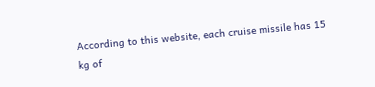According to this website, each cruise missile has 15 kg of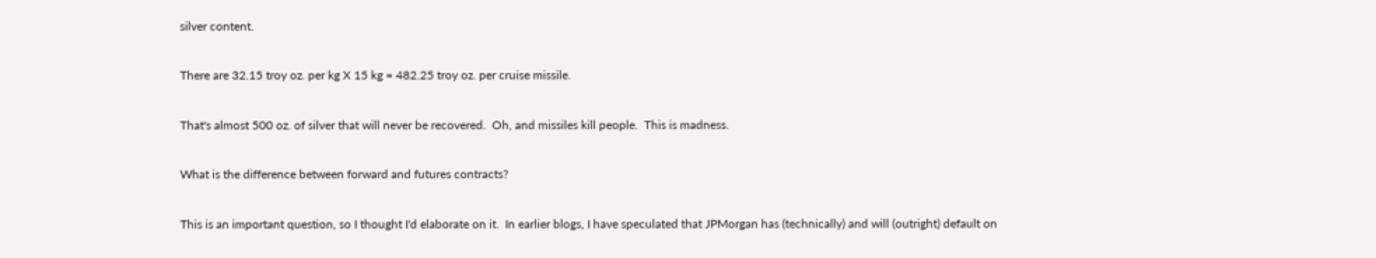silver content.

There are 32.15 troy oz. per kg X 15 kg = 482.25 troy oz. per cruise missile.

That's almost 500 oz. of silver that will never be recovered.  Oh, and missiles kill people.  This is madness.

What is the difference between forward and futures contracts?

This is an important question, so I thought I'd elaborate on it.  In earlier blogs, I have speculated that JPMorgan has (technically) and will (outright) default on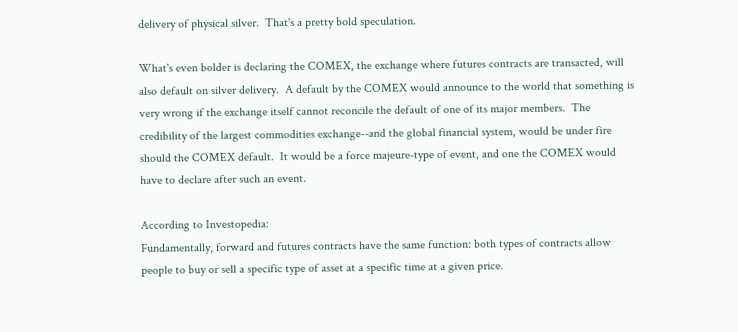delivery of physical silver.  That's a pretty bold speculation.

What's even bolder is declaring the COMEX, the exchange where futures contracts are transacted, will also default on silver delivery.  A default by the COMEX would announce to the world that something is very wrong if the exchange itself cannot reconcile the default of one of its major members.  The credibility of the largest commodities exchange--and the global financial system, would be under fire should the COMEX default.  It would be a force majeure-type of event, and one the COMEX would have to declare after such an event.

According to Investopedia:
Fundamentally, forward and futures contracts have the same function: both types of contracts allow people to buy or sell a specific type of asset at a specific time at a given price.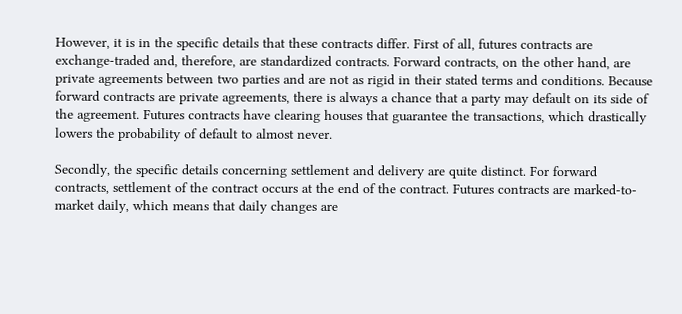However, it is in the specific details that these contracts differ. First of all, futures contracts are exchange-traded and, therefore, are standardized contracts. Forward contracts, on the other hand, are private agreements between two parties and are not as rigid in their stated terms and conditions. Because forward contracts are private agreements, there is always a chance that a party may default on its side of the agreement. Futures contracts have clearing houses that guarantee the transactions, which drastically lowers the probability of default to almost never.

Secondly, the specific details concerning settlement and delivery are quite distinct. For forward contracts, settlement of the contract occurs at the end of the contract. Futures contracts are marked-to-market daily, which means that daily changes are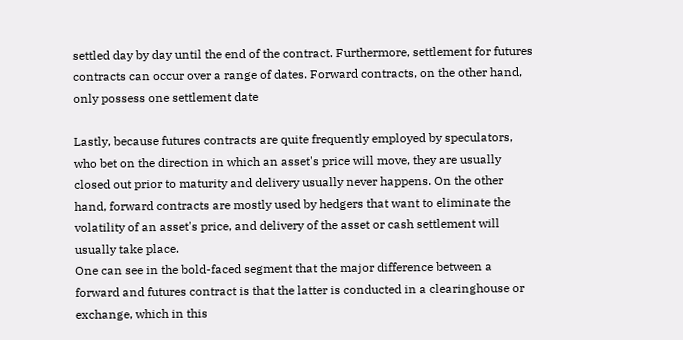settled day by day until the end of the contract. Furthermore, settlement for futures contracts can occur over a range of dates. Forward contracts, on the other hand, only possess one settlement date

Lastly, because futures contracts are quite frequently employed by speculators, who bet on the direction in which an asset's price will move, they are usually closed out prior to maturity and delivery usually never happens. On the other hand, forward contracts are mostly used by hedgers that want to eliminate the volatility of an asset's price, and delivery of the asset or cash settlement will usually take place.
One can see in the bold-faced segment that the major difference between a forward and futures contract is that the latter is conducted in a clearinghouse or exchange, which in this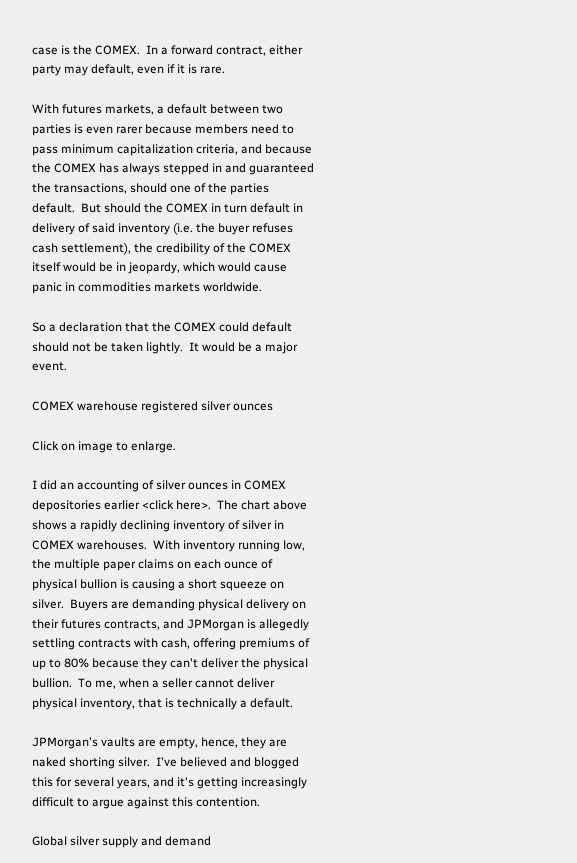case is the COMEX.  In a forward contract, either party may default, even if it is rare.

With futures markets, a default between two parties is even rarer because members need to pass minimum capitalization criteria, and because the COMEX has always stepped in and guaranteed the transactions, should one of the parties default.  But should the COMEX in turn default in delivery of said inventory (i.e. the buyer refuses cash settlement), the credibility of the COMEX itself would be in jeopardy, which would cause panic in commodities markets worldwide.

So a declaration that the COMEX could default should not be taken lightly.  It would be a major event.

COMEX warehouse registered silver ounces

Click on image to enlarge.

I did an accounting of silver ounces in COMEX depositories earlier <click here>.  The chart above shows a rapidly declining inventory of silver in COMEX warehouses.  With inventory running low, the multiple paper claims on each ounce of physical bullion is causing a short squeeze on silver.  Buyers are demanding physical delivery on their futures contracts, and JPMorgan is allegedly settling contracts with cash, offering premiums of up to 80% because they can't deliver the physical bullion.  To me, when a seller cannot deliver physical inventory, that is technically a default.

JPMorgan's vaults are empty, hence, they are naked shorting silver.  I've believed and blogged this for several years, and it's getting increasingly difficult to argue against this contention.

Global silver supply and demand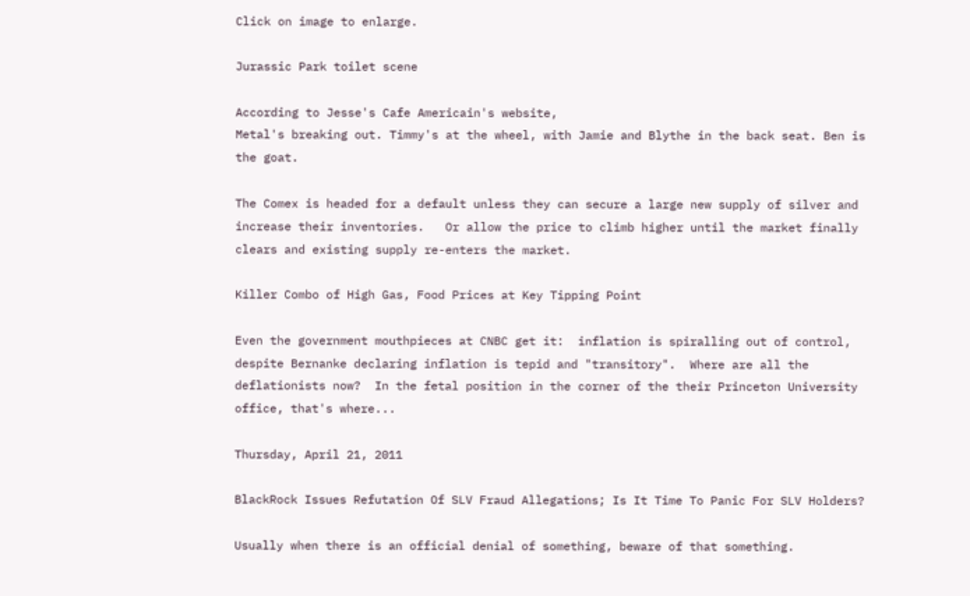Click on image to enlarge.

Jurassic Park toilet scene

According to Jesse's Cafe Americain's website,
Metal's breaking out. Timmy's at the wheel, with Jamie and Blythe in the back seat. Ben is the goat.

The Comex is headed for a default unless they can secure a large new supply of silver and increase their inventories.   Or allow the price to climb higher until the market finally clears and existing supply re-enters the market.

Killer Combo of High Gas, Food Prices at Key Tipping Point

Even the government mouthpieces at CNBC get it:  inflation is spiralling out of control, despite Bernanke declaring inflation is tepid and "transitory".  Where are all the deflationists now?  In the fetal position in the corner of the their Princeton University office, that's where...

Thursday, April 21, 2011

BlackRock Issues Refutation Of SLV Fraud Allegations; Is It Time To Panic For SLV Holders?

Usually when there is an official denial of something, beware of that something.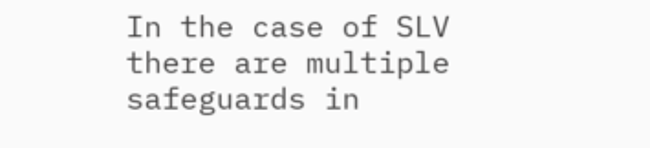In the case of SLV there are multiple safeguards in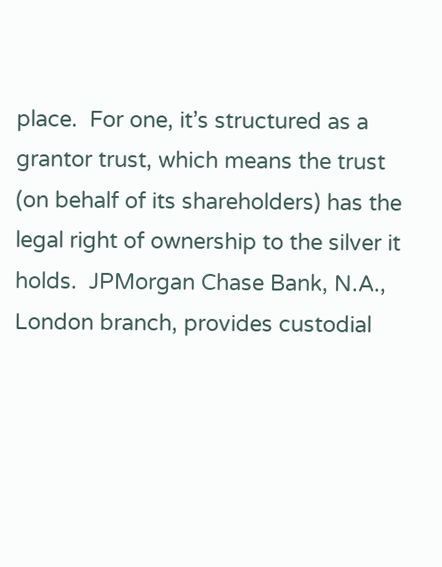place.  For one, it’s structured as a grantor trust, which means the trust (on behalf of its shareholders) has the legal right of ownership to the silver it holds.  JPMorgan Chase Bank, N.A., London branch, provides custodial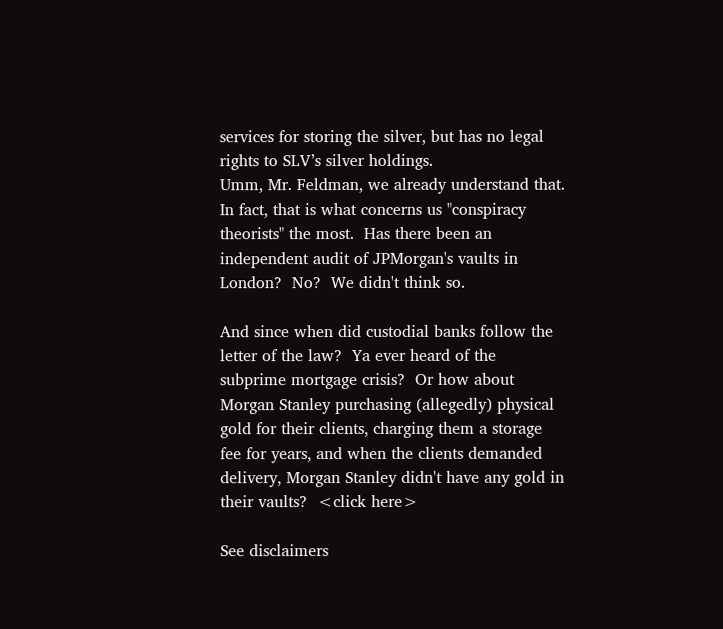services for storing the silver, but has no legal rights to SLV’s silver holdings.
Umm, Mr. Feldman, we already understand that.  In fact, that is what concerns us "conspiracy theorists" the most.  Has there been an independent audit of JPMorgan's vaults in London?  No?  We didn't think so.

And since when did custodial banks follow the letter of the law?  Ya ever heard of the subprime mortgage crisis?  Or how about Morgan Stanley purchasing (allegedly) physical gold for their clients, charging them a storage fee for years, and when the clients demanded delivery, Morgan Stanley didn't have any gold in their vaults?  <click here>

See disclaimers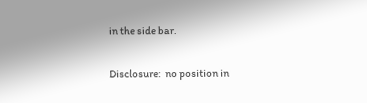in the side bar.

Disclosure:  no position in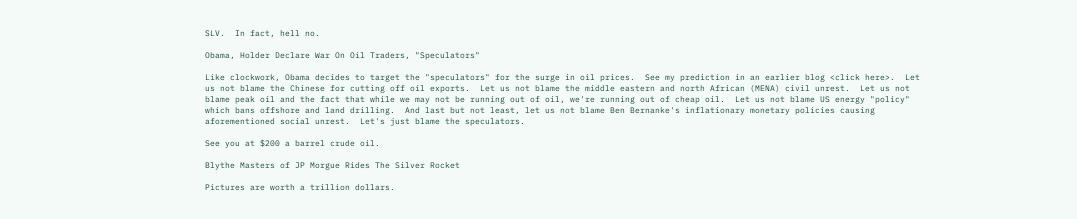SLV.  In fact, hell no.

Obama, Holder Declare War On Oil Traders, "Speculators"

Like clockwork, Obama decides to target the "speculators" for the surge in oil prices.  See my prediction in an earlier blog <click here>.  Let us not blame the Chinese for cutting off oil exports.  Let us not blame the middle eastern and north African (MENA) civil unrest.  Let us not blame peak oil and the fact that while we may not be running out of oil, we're running out of cheap oil.  Let us not blame US energy "policy" which bans offshore and land drilling.  And last but not least, let us not blame Ben Bernanke's inflationary monetary policies causing aforementioned social unrest.  Let's just blame the speculators.

See you at $200 a barrel crude oil.

Blythe Masters of JP Morgue Rides The Silver Rocket

Pictures are worth a trillion dollars.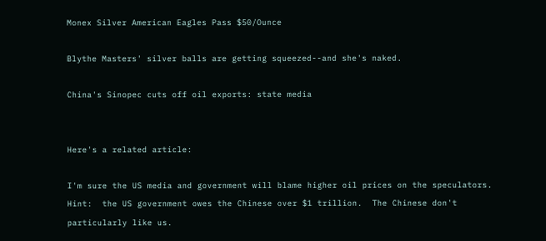Monex Silver American Eagles Pass $50/Ounce

Blythe Masters' silver balls are getting squeezed--and she's naked.

China's Sinopec cuts off oil exports: state media


Here's a related article:

I'm sure the US media and government will blame higher oil prices on the speculators.  Hint:  the US government owes the Chinese over $1 trillion.  The Chinese don't particularly like us.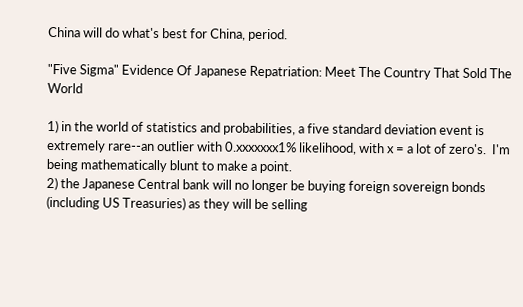China will do what's best for China, period.

"Five Sigma" Evidence Of Japanese Repatriation: Meet The Country That Sold The World

1) in the world of statistics and probabilities, a five standard deviation event is extremely rare--an outlier with 0.xxxxxxx1% likelihood, with x = a lot of zero's.  I'm being mathematically blunt to make a point.
2) the Japanese Central bank will no longer be buying foreign sovereign bonds (including US Treasuries) as they will be selling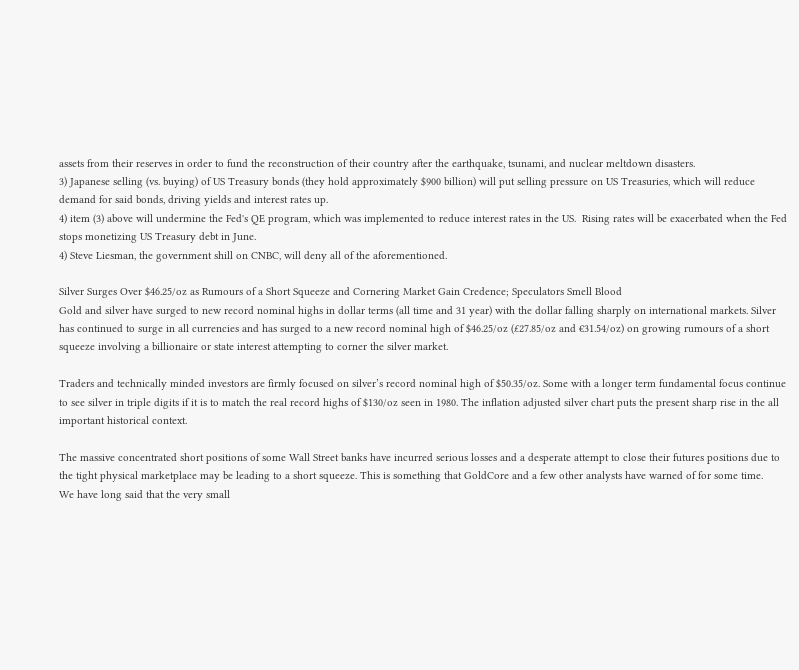assets from their reserves in order to fund the reconstruction of their country after the earthquake, tsunami, and nuclear meltdown disasters.
3) Japanese selling (vs. buying) of US Treasury bonds (they hold approximately $900 billion) will put selling pressure on US Treasuries, which will reduce demand for said bonds, driving yields and interest rates up.
4) item (3) above will undermine the Fed's QE program, which was implemented to reduce interest rates in the US.  Rising rates will be exacerbated when the Fed stops monetizing US Treasury debt in June.
4) Steve Liesman, the government shill on CNBC, will deny all of the aforementioned.

Silver Surges Over $46.25/oz as Rumours of a Short Squeeze and Cornering Market Gain Credence; Speculators Smell Blood
Gold and silver have surged to new record nominal highs in dollar terms (all time and 31 year) with the dollar falling sharply on international markets. Silver has continued to surge in all currencies and has surged to a new record nominal high of $46.25/oz (£27.85/oz and €31.54/oz) on growing rumours of a short squeeze involving a billionaire or state interest attempting to corner the silver market.

Traders and technically minded investors are firmly focused on silver’s record nominal high of $50.35/oz. Some with a longer term fundamental focus continue to see silver in triple digits if it is to match the real record highs of $130/oz seen in 1980. The inflation adjusted silver chart puts the present sharp rise in the all important historical context.

The massive concentrated short positions of some Wall Street banks have incurred serious losses and a desperate attempt to close their futures positions due to the tight physical marketplace may be leading to a short squeeze. This is something that GoldCore and a few other analysts have warned of for some time.
We have long said that the very small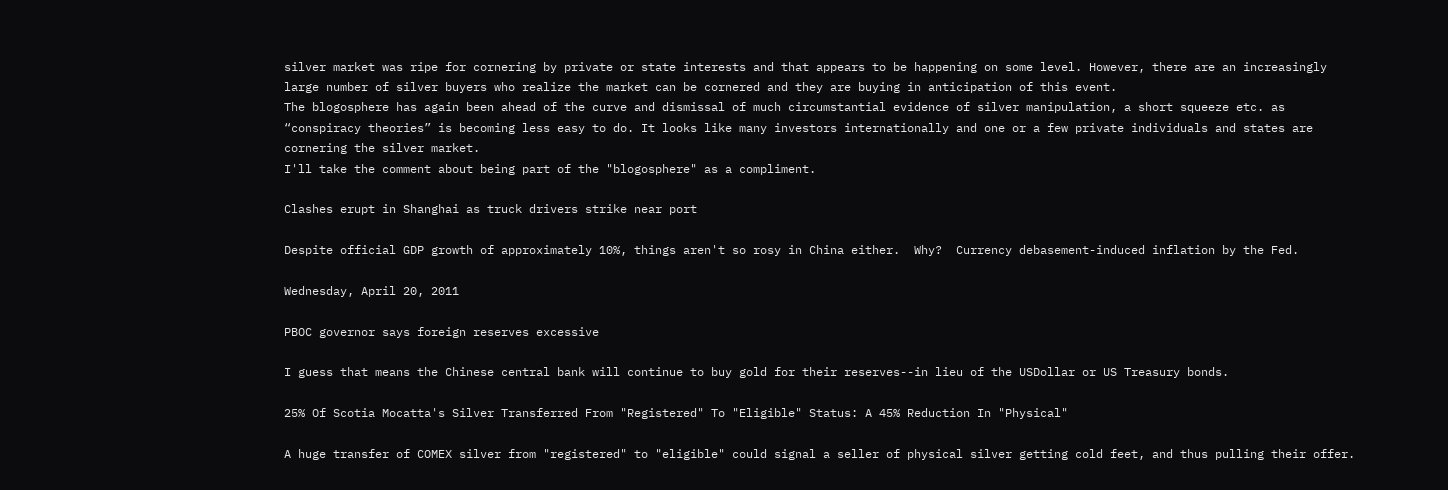silver market was ripe for cornering by private or state interests and that appears to be happening on some level. However, there are an increasingly large number of silver buyers who realize the market can be cornered and they are buying in anticipation of this event.
The blogosphere has again been ahead of the curve and dismissal of much circumstantial evidence of silver manipulation, a short squeeze etc. as “conspiracy theories” is becoming less easy to do. It looks like many investors internationally and one or a few private individuals and states are cornering the silver market.
I'll take the comment about being part of the "blogosphere" as a compliment.

Clashes erupt in Shanghai as truck drivers strike near port

Despite official GDP growth of approximately 10%, things aren't so rosy in China either.  Why?  Currency debasement-induced inflation by the Fed.

Wednesday, April 20, 2011

PBOC governor says foreign reserves excessive

I guess that means the Chinese central bank will continue to buy gold for their reserves--in lieu of the USDollar or US Treasury bonds.

25% Of Scotia Mocatta's Silver Transferred From "Registered" To "Eligible" Status: A 45% Reduction In "Physical"

A huge transfer of COMEX silver from "registered" to "eligible" could signal a seller of physical silver getting cold feet, and thus pulling their offer.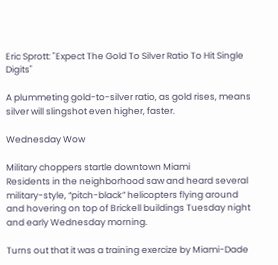Eric Sprott: "Expect The Gold To Silver Ratio To Hit Single Digits"

A plummeting gold-to-silver ratio, as gold rises, means silver will slingshot even higher, faster.

Wednesday Wow

Military choppers startle downtown Miami
Residents in the neighborhood saw and heard several military-style, “pitch-black” helicopters flying around and hovering on top of Brickell buildings Tuesday night and early Wednesday morning.

Turns out that it was a training exercize by Miami-Dade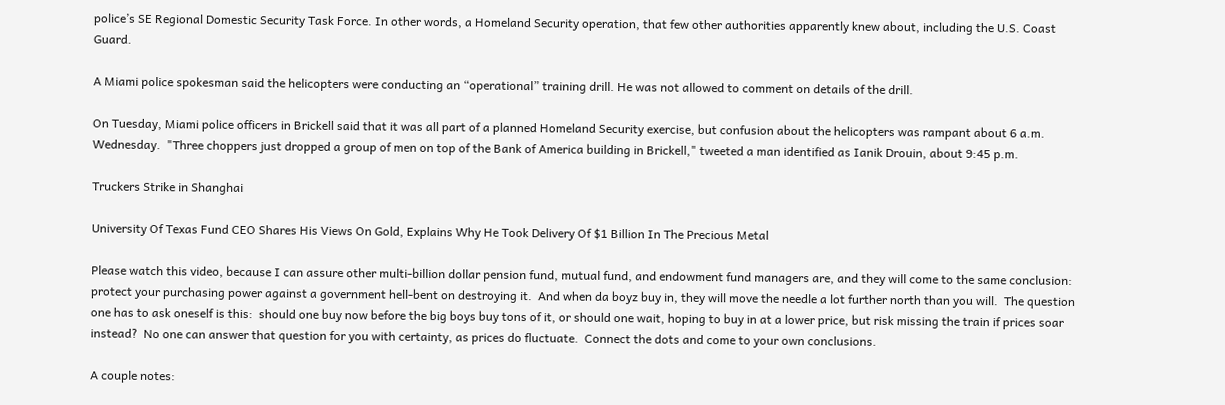police’s SE Regional Domestic Security Task Force. In other words, a Homeland Security operation, that few other authorities apparently knew about, including the U.S. Coast Guard.

A Miami police spokesman said the helicopters were conducting an “operational” training drill. He was not allowed to comment on details of the drill.

On Tuesday, Miami police officers in Brickell said that it was all part of a planned Homeland Security exercise, but confusion about the helicopters was rampant about 6 a.m. Wednesday.  "Three choppers just dropped a group of men on top of the Bank of America building in Brickell," tweeted a man identified as Ianik Drouin, about 9:45 p.m.

Truckers Strike in Shanghai

University Of Texas Fund CEO Shares His Views On Gold, Explains Why He Took Delivery Of $1 Billion In The Precious Metal

Please watch this video, because I can assure other multi-billion dollar pension fund, mutual fund, and endowment fund managers are, and they will come to the same conclusion:  protect your purchasing power against a government hell-bent on destroying it.  And when da boyz buy in, they will move the needle a lot further north than you will.  The question one has to ask oneself is this:  should one buy now before the big boys buy tons of it, or should one wait, hoping to buy in at a lower price, but risk missing the train if prices soar instead?  No one can answer that question for you with certainty, as prices do fluctuate.  Connect the dots and come to your own conclusions.

A couple notes: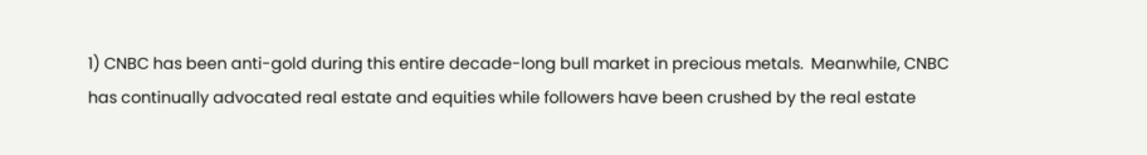1) CNBC has been anti-gold during this entire decade-long bull market in precious metals.  Meanwhile, CNBC has continually advocated real estate and equities while followers have been crushed by the real estate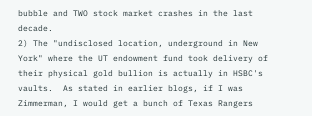bubble and TWO stock market crashes in the last decade.
2) The "undisclosed location, underground in New York" where the UT endowment fund took delivery of their physical gold bullion is actually in HSBC's vaults.  As stated in earlier blogs, if I was Zimmerman, I would get a bunch of Texas Rangers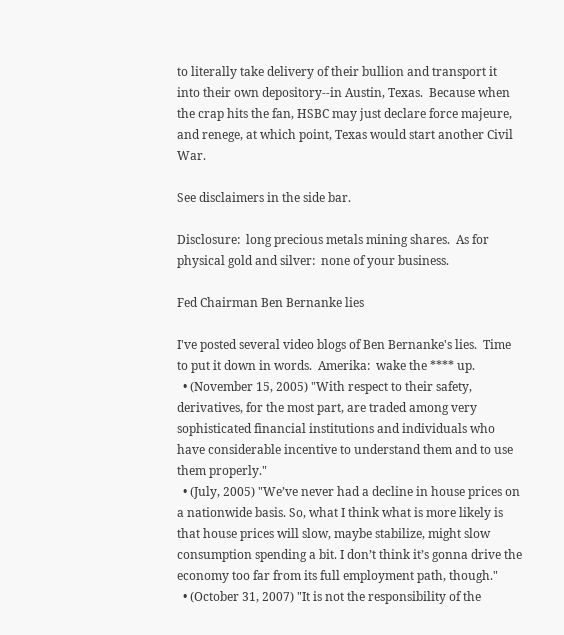to literally take delivery of their bullion and transport it into their own depository--in Austin, Texas.  Because when the crap hits the fan, HSBC may just declare force majeure, and renege, at which point, Texas would start another Civil War.

See disclaimers in the side bar.

Disclosure:  long precious metals mining shares.  As for physical gold and silver:  none of your business.

Fed Chairman Ben Bernanke lies

I've posted several video blogs of Ben Bernanke's lies.  Time to put it down in words.  Amerika:  wake the **** up.
  • (November 15, 2005) "With respect to their safety, derivatives, for the most part, are traded among very sophisticated financial institutions and individuals who have considerable incentive to understand them and to use them properly."
  • (July, 2005) "We’ve never had a decline in house prices on a nationwide basis. So, what I think what is more likely is that house prices will slow, maybe stabilize, might slow consumption spending a bit. I don’t think it’s gonna drive the economy too far from its full employment path, though."
  • (October 31, 2007) "It is not the responsibility of the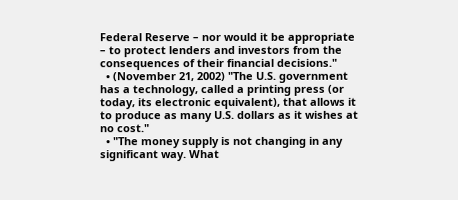Federal Reserve – nor would it be appropriate – to protect lenders and investors from the consequences of their financial decisions."
  • (November 21, 2002) "The U.S. government has a technology, called a printing press (or today, its electronic equivalent), that allows it to produce as many U.S. dollars as it wishes at no cost."
  • "The money supply is not changing in any significant way. What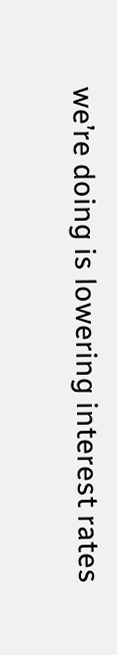we’re doing is lowering interest rates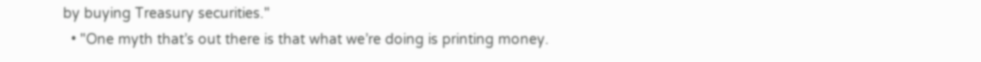by buying Treasury securities."
  • "One myth that’s out there is that what we’re doing is printing money.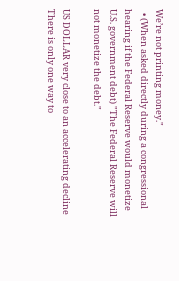We’re not printing money."
  • (When asked directly during a congressional hearing if the Federal Reserve would monetize U.S. government debt) "The Federal Reserve will not monetize the debt."

US DOLLAR very close to an accelerating decline
There is only one way to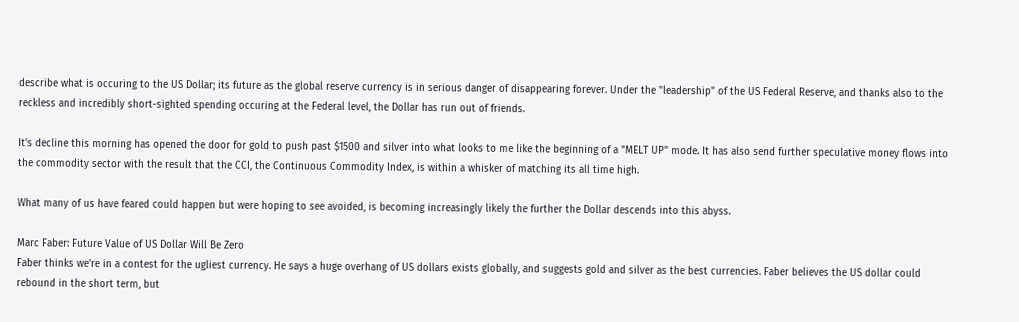describe what is occuring to the US Dollar; its future as the global reserve currency is in serious danger of disappearing forever. Under the "leadership" of the US Federal Reserve, and thanks also to the reckless and incredibly short-sighted spending occuring at the Federal level, the Dollar has run out of friends.

It's decline this morning has opened the door for gold to push past $1500 and silver into what looks to me like the beginning of a "MELT UP" mode. It has also send further speculative money flows into the commodity sector with the result that the CCI, the Continuous Commodity Index, is within a whisker of matching its all time high.

What many of us have feared could happen but were hoping to see avoided, is becoming increasingly likely the further the Dollar descends into this abyss.

Marc Faber: Future Value of US Dollar Will Be Zero
Faber thinks we’re in a contest for the ugliest currency. He says a huge overhang of US dollars exists globally, and suggests gold and silver as the best currencies. Faber believes the US dollar could rebound in the short term, but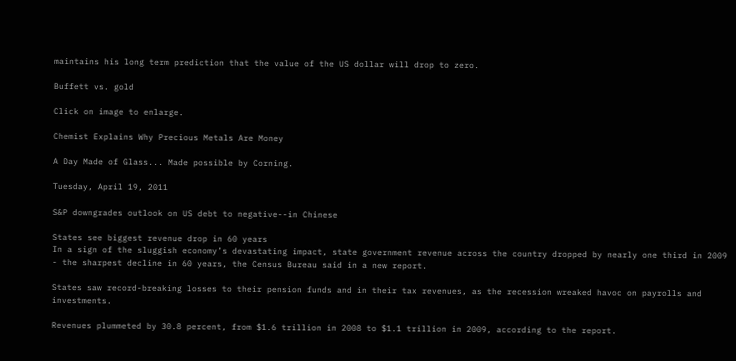maintains his long term prediction that the value of the US dollar will drop to zero.

Buffett vs. gold

Click on image to enlarge.

Chemist Explains Why Precious Metals Are Money

A Day Made of Glass... Made possible by Corning.

Tuesday, April 19, 2011

S&P downgrades outlook on US debt to negative--in Chinese

States see biggest revenue drop in 60 years
In a sign of the sluggish economy’s devastating impact, state government revenue across the country dropped by nearly one third in 2009 - the sharpest decline in 60 years, the Census Bureau said in a new report.

States saw record-breaking losses to their pension funds and in their tax revenues, as the recession wreaked havoc on payrolls and investments.

Revenues plummeted by 30.8 percent, from $1.6 trillion in 2008 to $1.1 trillion in 2009, according to the report.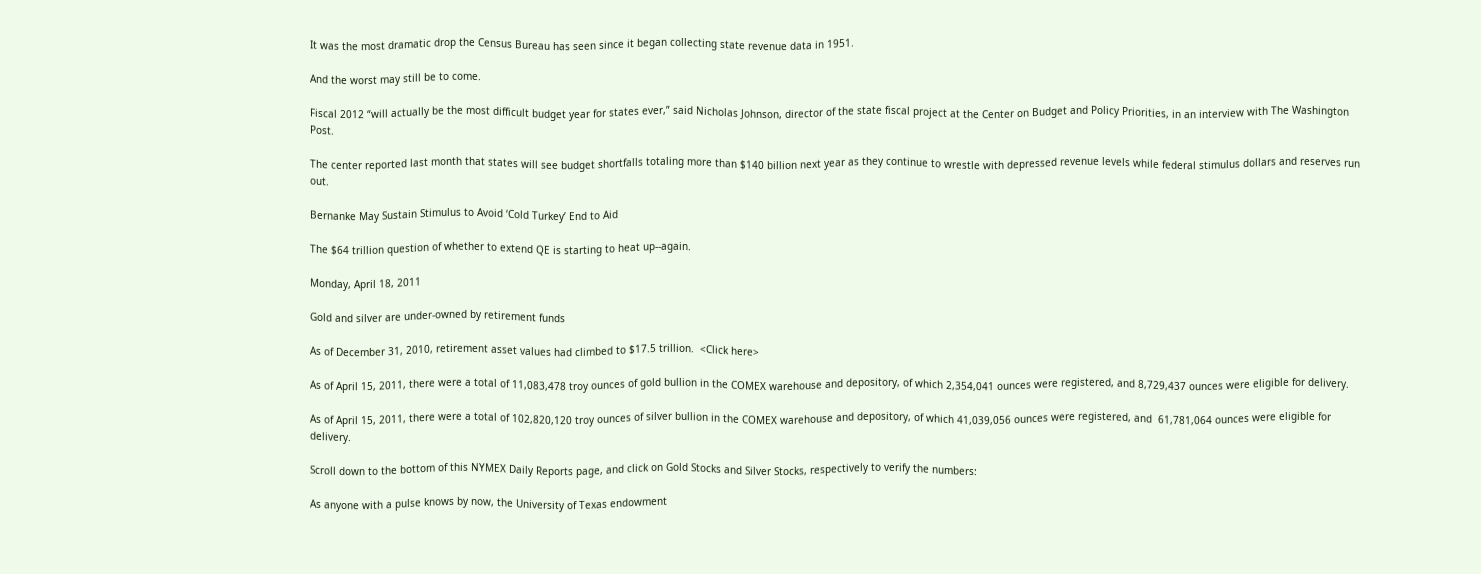It was the most dramatic drop the Census Bureau has seen since it began collecting state revenue data in 1951.

And the worst may still be to come.

Fiscal 2012 “will actually be the most difficult budget year for states ever,” said Nicholas Johnson, director of the state fiscal project at the Center on Budget and Policy Priorities, in an interview with The Washington Post.

The center reported last month that states will see budget shortfalls totaling more than $140 billion next year as they continue to wrestle with depressed revenue levels while federal stimulus dollars and reserves run out.

Bernanke May Sustain Stimulus to Avoid ‘Cold Turkey’ End to Aid

The $64 trillion question of whether to extend QE is starting to heat up--again.

Monday, April 18, 2011

Gold and silver are under-owned by retirement funds

As of December 31, 2010, retirement asset values had climbed to $17.5 trillion.  <Click here>

As of April 15, 2011, there were a total of 11,083,478 troy ounces of gold bullion in the COMEX warehouse and depository, of which 2,354,041 ounces were registered, and 8,729,437 ounces were eligible for delivery.

As of April 15, 2011, there were a total of 102,820,120 troy ounces of silver bullion in the COMEX warehouse and depository, of which 41,039,056 ounces were registered, and  61,781,064 ounces were eligible for delivery.

Scroll down to the bottom of this NYMEX Daily Reports page, and click on Gold Stocks and Silver Stocks, respectively to verify the numbers:

As anyone with a pulse knows by now, the University of Texas endowment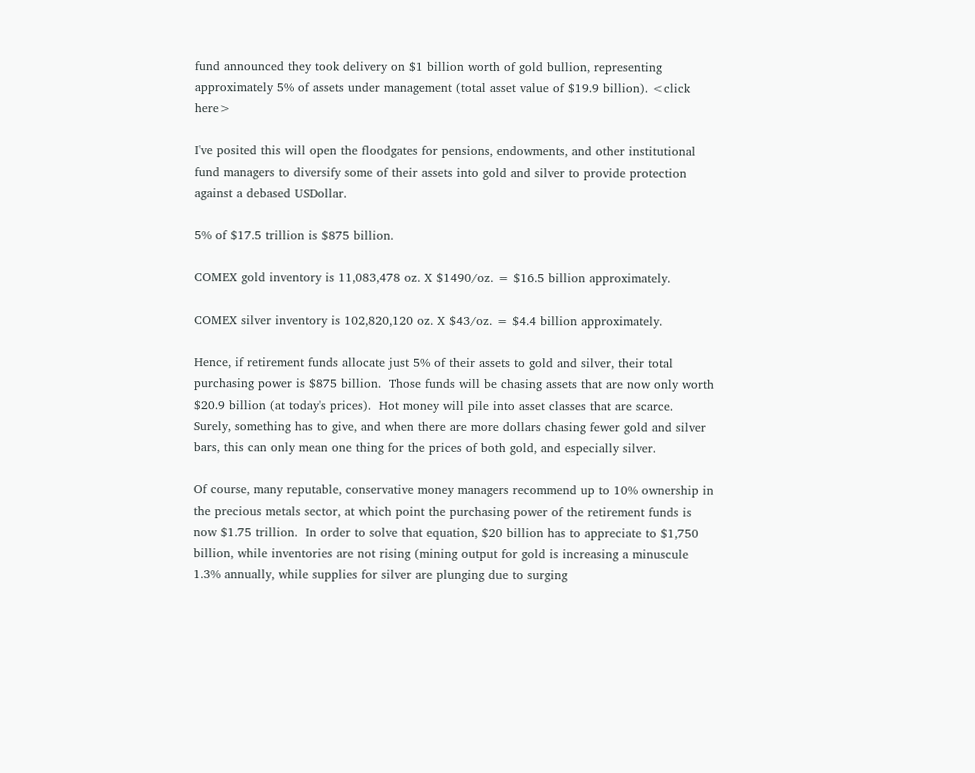fund announced they took delivery on $1 billion worth of gold bullion, representing approximately 5% of assets under management (total asset value of $19.9 billion). <click here>

I've posited this will open the floodgates for pensions, endowments, and other institutional fund managers to diversify some of their assets into gold and silver to provide protection against a debased USDollar.

5% of $17.5 trillion is $875 billion.

COMEX gold inventory is 11,083,478 oz. X $1490/oz. = $16.5 billion approximately.

COMEX silver inventory is 102,820,120 oz. X $43/oz. = $4.4 billion approximately.

Hence, if retirement funds allocate just 5% of their assets to gold and silver, their total purchasing power is $875 billion.  Those funds will be chasing assets that are now only worth $20.9 billion (at today's prices).  Hot money will pile into asset classes that are scarce.  Surely, something has to give, and when there are more dollars chasing fewer gold and silver bars, this can only mean one thing for the prices of both gold, and especially silver.

Of course, many reputable, conservative money managers recommend up to 10% ownership in the precious metals sector, at which point the purchasing power of the retirement funds is now $1.75 trillion.  In order to solve that equation, $20 billion has to appreciate to $1,750 billion, while inventories are not rising (mining output for gold is increasing a minuscule 1.3% annually, while supplies for silver are plunging due to surging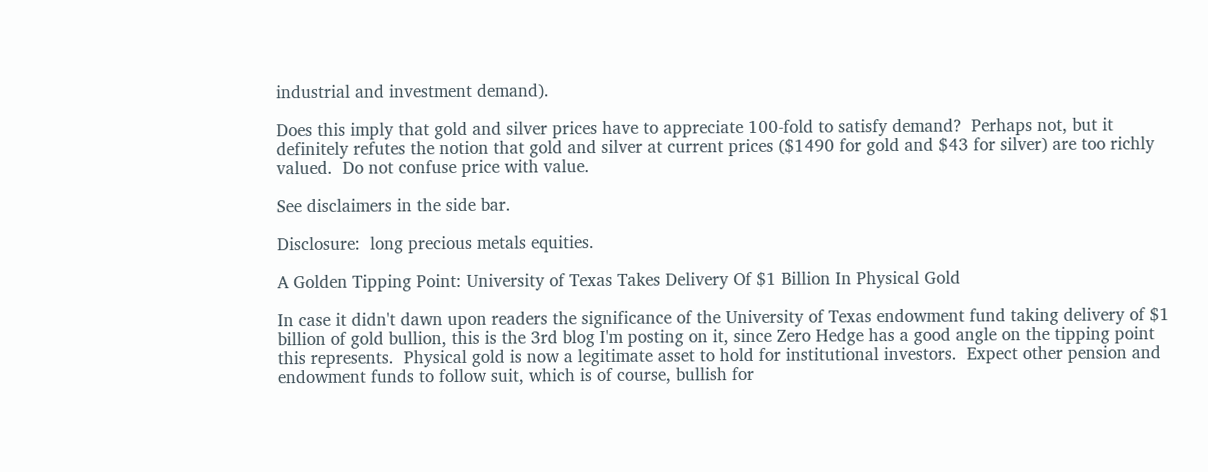industrial and investment demand).

Does this imply that gold and silver prices have to appreciate 100-fold to satisfy demand?  Perhaps not, but it definitely refutes the notion that gold and silver at current prices ($1490 for gold and $43 for silver) are too richly valued.  Do not confuse price with value.

See disclaimers in the side bar.

Disclosure:  long precious metals equities.

A Golden Tipping Point: University of Texas Takes Delivery Of $1 Billion In Physical Gold

In case it didn't dawn upon readers the significance of the University of Texas endowment fund taking delivery of $1 billion of gold bullion, this is the 3rd blog I'm posting on it, since Zero Hedge has a good angle on the tipping point this represents.  Physical gold is now a legitimate asset to hold for institutional investors.  Expect other pension and endowment funds to follow suit, which is of course, bullish for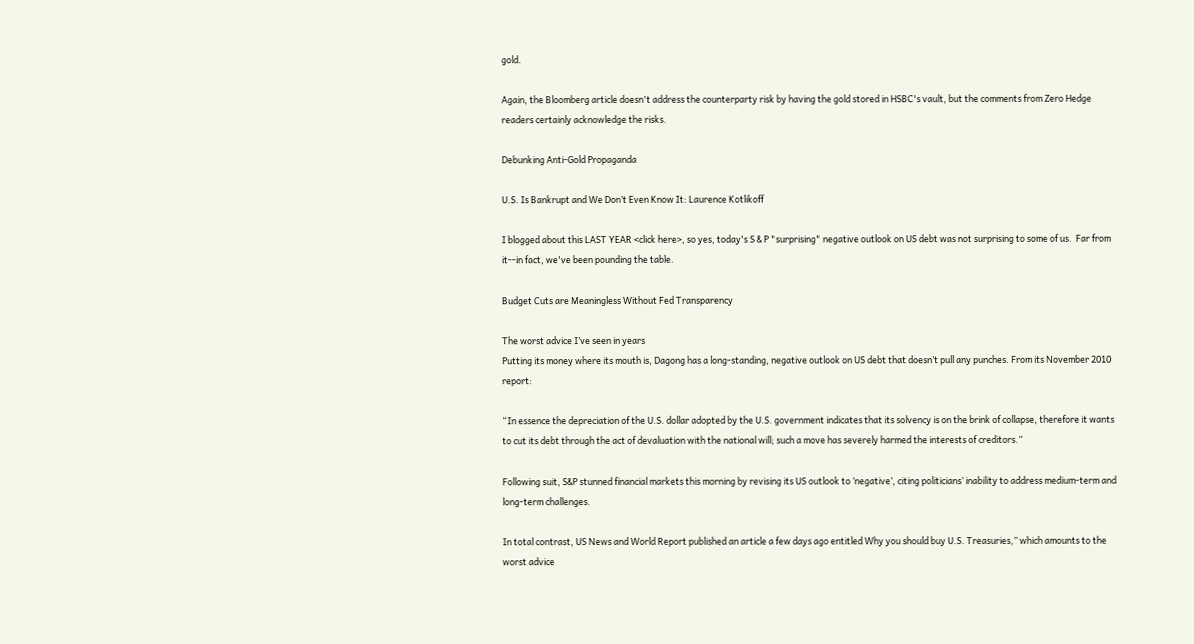gold.

Again, the Bloomberg article doesn't address the counterparty risk by having the gold stored in HSBC's vault, but the comments from Zero Hedge readers certainly acknowledge the risks.

Debunking Anti-Gold Propaganda

U.S. Is Bankrupt and We Don’t Even Know It: Laurence Kotlikoff

I blogged about this LAST YEAR <click here>, so yes, today's S & P "surprising" negative outlook on US debt was not surprising to some of us.  Far from it--in fact, we've been pounding the table.

Budget Cuts are Meaningless Without Fed Transparency

The worst advice I’ve seen in years
Putting its money where its mouth is, Dagong has a long-standing, negative outlook on US debt that doesn’t pull any punches. From its November 2010 report:

“In essence the depreciation of the U.S. dollar adopted by the U.S. government indicates that its solvency is on the brink of collapse, therefore it wants to cut its debt through the act of devaluation with the national will; such a move has severely harmed the interests of creditors.”

Following suit, S&P stunned financial markets this morning by revising its US outlook to ‘negative’, citing politicians’ inability to address medium-term and long-term challenges.

In total contrast, US News and World Report published an article a few days ago entitled Why you should buy U.S. Treasuries,” which amounts to the worst advice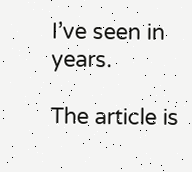I’ve seen in years.

The article is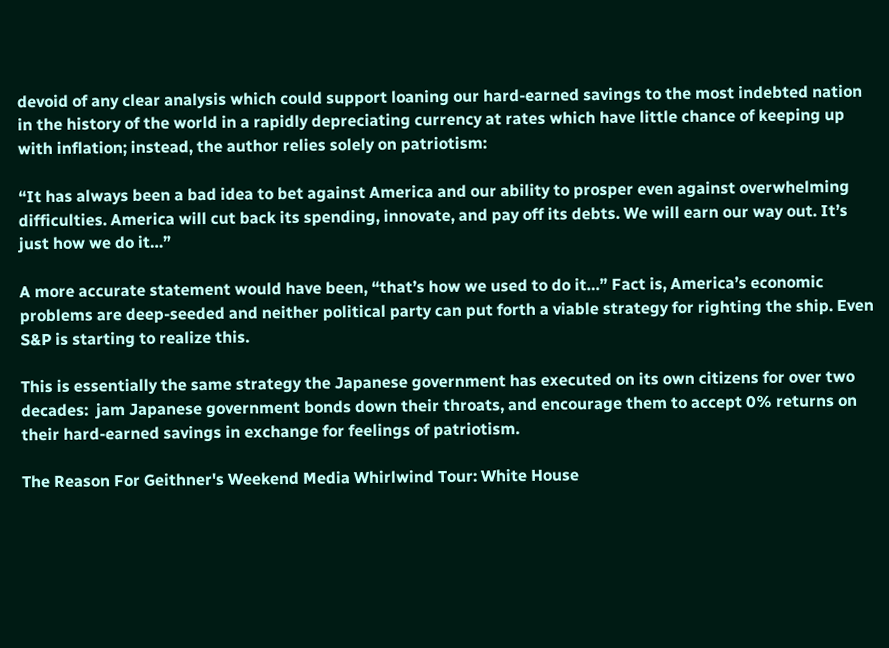devoid of any clear analysis which could support loaning our hard-earned savings to the most indebted nation in the history of the world in a rapidly depreciating currency at rates which have little chance of keeping up with inflation; instead, the author relies solely on patriotism:

“It has always been a bad idea to bet against America and our ability to prosper even against overwhelming difficulties. America will cut back its spending, innovate, and pay off its debts. We will earn our way out. It’s just how we do it…”

A more accurate statement would have been, “that’s how we used to do it…” Fact is, America’s economic problems are deep-seeded and neither political party can put forth a viable strategy for righting the ship. Even S&P is starting to realize this.

This is essentially the same strategy the Japanese government has executed on its own citizens for over two decades:  jam Japanese government bonds down their throats, and encourage them to accept 0% returns on their hard-earned savings in exchange for feelings of patriotism.

The Reason For Geithner's Weekend Media Whirlwind Tour: White House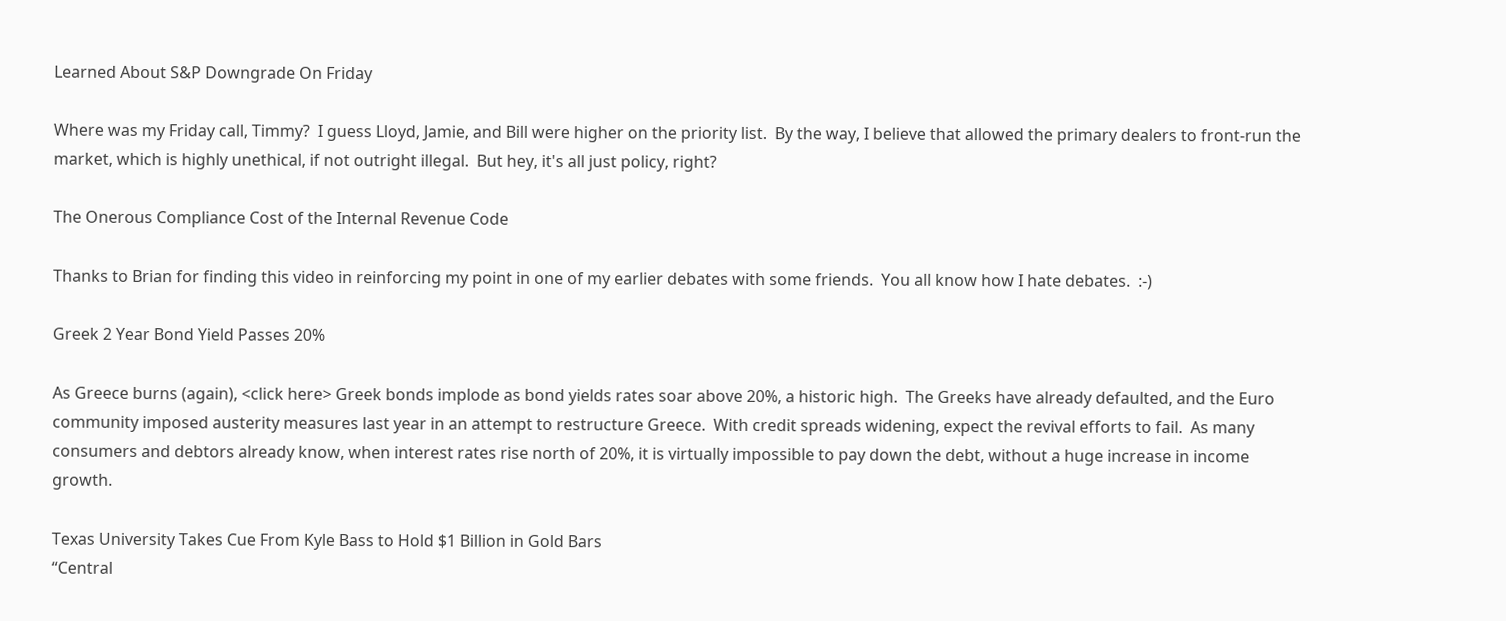Learned About S&P Downgrade On Friday

Where was my Friday call, Timmy?  I guess Lloyd, Jamie, and Bill were higher on the priority list.  By the way, I believe that allowed the primary dealers to front-run the market, which is highly unethical, if not outright illegal.  But hey, it's all just policy, right?

The Onerous Compliance Cost of the Internal Revenue Code

Thanks to Brian for finding this video in reinforcing my point in one of my earlier debates with some friends.  You all know how I hate debates.  :-)

Greek 2 Year Bond Yield Passes 20%

As Greece burns (again), <click here> Greek bonds implode as bond yields rates soar above 20%, a historic high.  The Greeks have already defaulted, and the Euro community imposed austerity measures last year in an attempt to restructure Greece.  With credit spreads widening, expect the revival efforts to fail.  As many consumers and debtors already know, when interest rates rise north of 20%, it is virtually impossible to pay down the debt, without a huge increase in income growth.

Texas University Takes Cue From Kyle Bass to Hold $1 Billion in Gold Bars
“Central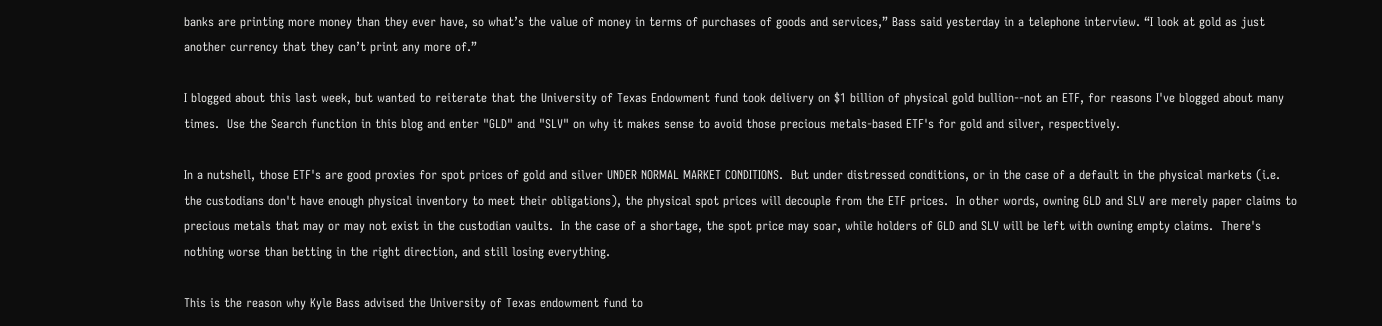banks are printing more money than they ever have, so what’s the value of money in terms of purchases of goods and services,” Bass said yesterday in a telephone interview. “I look at gold as just another currency that they can’t print any more of.”

I blogged about this last week, but wanted to reiterate that the University of Texas Endowment fund took delivery on $1 billion of physical gold bullion--not an ETF, for reasons I've blogged about many times.  Use the Search function in this blog and enter "GLD" and "SLV" on why it makes sense to avoid those precious metals-based ETF's for gold and silver, respectively.

In a nutshell, those ETF's are good proxies for spot prices of gold and silver UNDER NORMAL MARKET CONDITIONS.  But under distressed conditions, or in the case of a default in the physical markets (i.e. the custodians don't have enough physical inventory to meet their obligations), the physical spot prices will decouple from the ETF prices.  In other words, owning GLD and SLV are merely paper claims to precious metals that may or may not exist in the custodian vaults.  In the case of a shortage, the spot price may soar, while holders of GLD and SLV will be left with owning empty claims.  There's nothing worse than betting in the right direction, and still losing everything.

This is the reason why Kyle Bass advised the University of Texas endowment fund to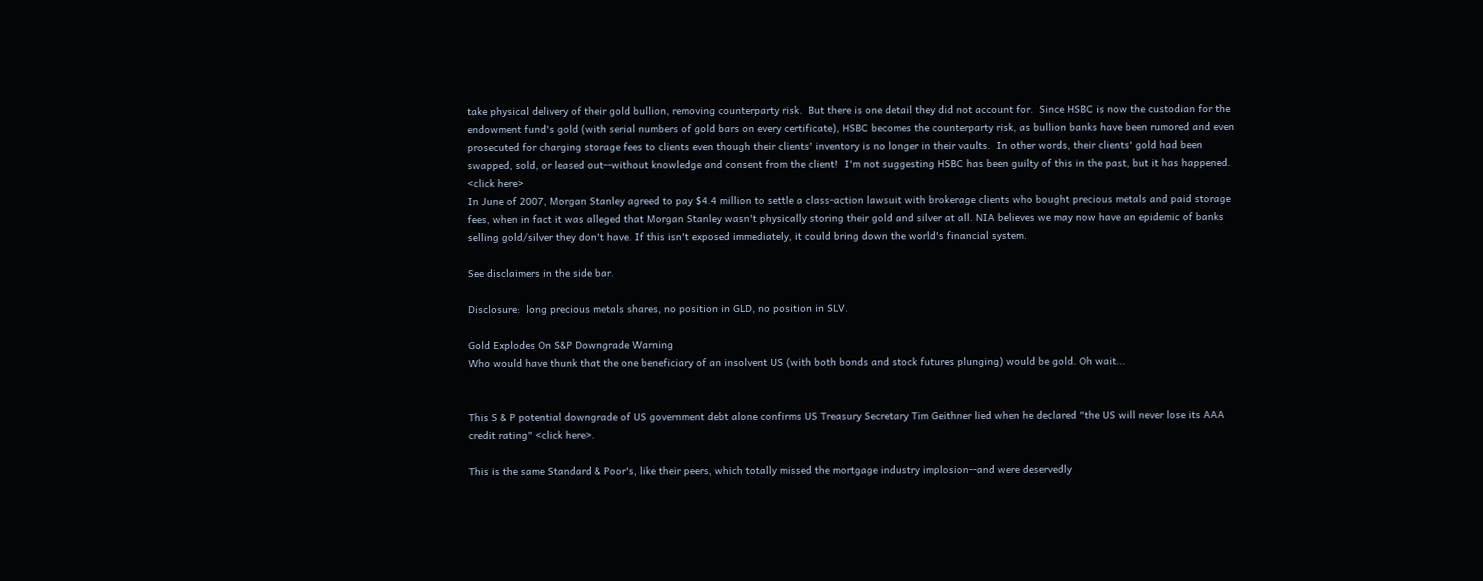take physical delivery of their gold bullion, removing counterparty risk.  But there is one detail they did not account for.  Since HSBC is now the custodian for the endowment fund's gold (with serial numbers of gold bars on every certificate), HSBC becomes the counterparty risk, as bullion banks have been rumored and even prosecuted for charging storage fees to clients even though their clients' inventory is no longer in their vaults.  In other words, their clients' gold had been swapped, sold, or leased out--without knowledge and consent from the client!  I'm not suggesting HSBC has been guilty of this in the past, but it has happened.  <click here>
In June of 2007, Morgan Stanley agreed to pay $4.4 million to settle a class-action lawsuit with brokerage clients who bought precious metals and paid storage fees, when in fact it was alleged that Morgan Stanley wasn't physically storing their gold and silver at all. NIA believes we may now have an epidemic of banks selling gold/silver they don't have. If this isn't exposed immediately, it could bring down the world's financial system.

See disclaimers in the side bar.

Disclosure:  long precious metals shares, no position in GLD, no position in SLV.

Gold Explodes On S&P Downgrade Warning
Who would have thunk that the one beneficiary of an insolvent US (with both bonds and stock futures plunging) would be gold. Oh wait...


This S & P potential downgrade of US government debt alone confirms US Treasury Secretary Tim Geithner lied when he declared "the US will never lose its AAA credit rating" <click here>.

This is the same Standard & Poor's, like their peers, which totally missed the mortgage industry implosion--and were deservedly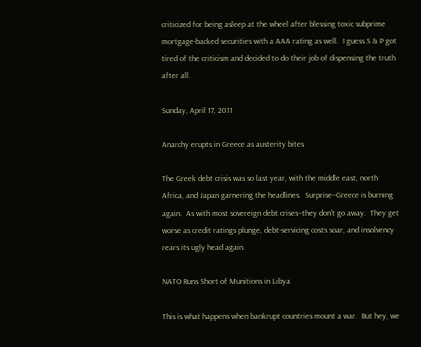criticized for being asleep at the wheel after blessing toxic subprime mortgage-backed securities with a AAA rating as well.  I guess S & P got tired of the criticism and decided to do their job of dispensing the truth after all.

Sunday, April 17, 2011

Anarchy erupts in Greece as austerity bites

The Greek debt crisis was so last year, with the middle east, north Africa, and Japan garnering the headlines.  Surprise--Greece is burning again.  As with most sovereign debt crises--they don't go away.  They get worse as credit ratings plunge, debt-servicing costs soar, and insolvency rears its ugly head again.

NATO Runs Short of Munitions in Libya

This is what happens when bankrupt countries mount a war.  But hey, we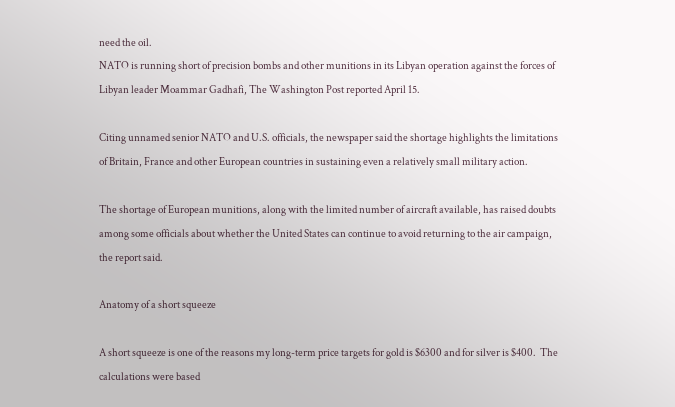need the oil.
NATO is running short of precision bombs and other munitions in its Libyan operation against the forces of Libyan leader Moammar Gadhafi, The Washington Post reported April 15.

Citing unnamed senior NATO and U.S. officials, the newspaper said the shortage highlights the limitations of Britain, France and other European countries in sustaining even a relatively small military action.

The shortage of European munitions, along with the limited number of aircraft available, has raised doubts among some officials about whether the United States can continue to avoid returning to the air campaign, the report said.

Anatomy of a short squeeze

A short squeeze is one of the reasons my long-term price targets for gold is $6300 and for silver is $400.  The calculations were based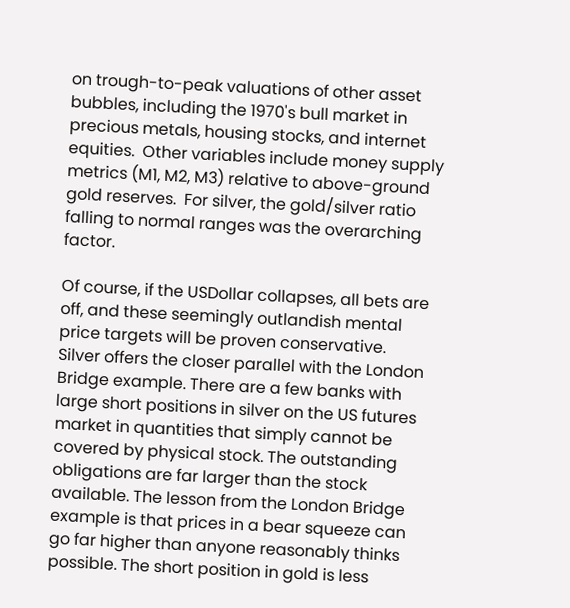on trough-to-peak valuations of other asset bubbles, including the 1970's bull market in precious metals, housing stocks, and internet equities.  Other variables include money supply metrics (M1, M2, M3) relative to above-ground gold reserves.  For silver, the gold/silver ratio falling to normal ranges was the overarching factor.

Of course, if the USDollar collapses, all bets are off, and these seemingly outlandish mental price targets will be proven conservative.
Silver offers the closer parallel with the London Bridge example. There are a few banks with large short positions in silver on the US futures market in quantities that simply cannot be covered by physical stock. The outstanding obligations are far larger than the stock available. The lesson from the London Bridge example is that prices in a bear squeeze can go far higher than anyone reasonably thinks possible. The short position in gold is less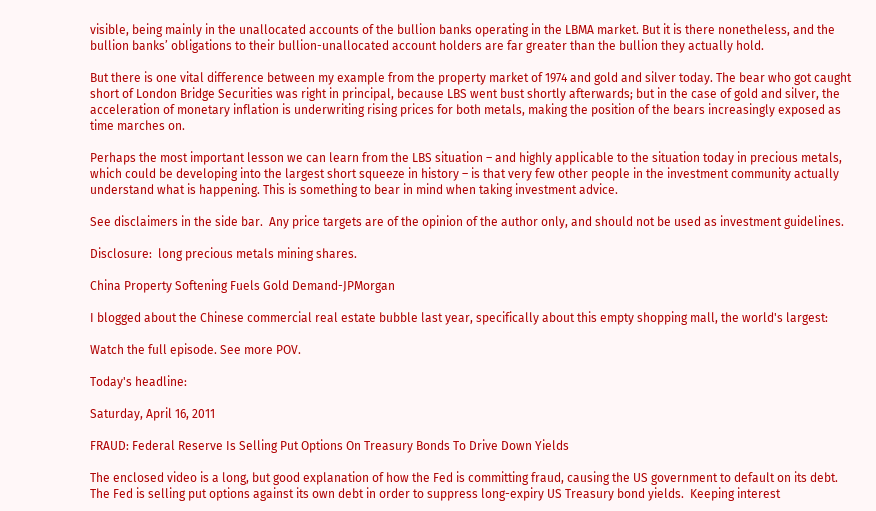visible, being mainly in the unallocated accounts of the bullion banks operating in the LBMA market. But it is there nonetheless, and the bullion banks’ obligations to their bullion-unallocated account holders are far greater than the bullion they actually hold.

But there is one vital difference between my example from the property market of 1974 and gold and silver today. The bear who got caught short of London Bridge Securities was right in principal, because LBS went bust shortly afterwards; but in the case of gold and silver, the acceleration of monetary inflation is underwriting rising prices for both metals, making the position of the bears increasingly exposed as time marches on.

Perhaps the most important lesson we can learn from the LBS situation – and highly applicable to the situation today in precious metals, which could be developing into the largest short squeeze in history – is that very few other people in the investment community actually understand what is happening. This is something to bear in mind when taking investment advice.

See disclaimers in the side bar.  Any price targets are of the opinion of the author only, and should not be used as investment guidelines.

Disclosure:  long precious metals mining shares.

China Property Softening Fuels Gold Demand-JPMorgan

I blogged about the Chinese commercial real estate bubble last year, specifically about this empty shopping mall, the world's largest:

Watch the full episode. See more POV.

Today's headline:

Saturday, April 16, 2011

FRAUD: Federal Reserve Is Selling Put Options On Treasury Bonds To Drive Down Yields

The enclosed video is a long, but good explanation of how the Fed is committing fraud, causing the US government to default on its debt.  The Fed is selling put options against its own debt in order to suppress long-expiry US Treasury bond yields.  Keeping interest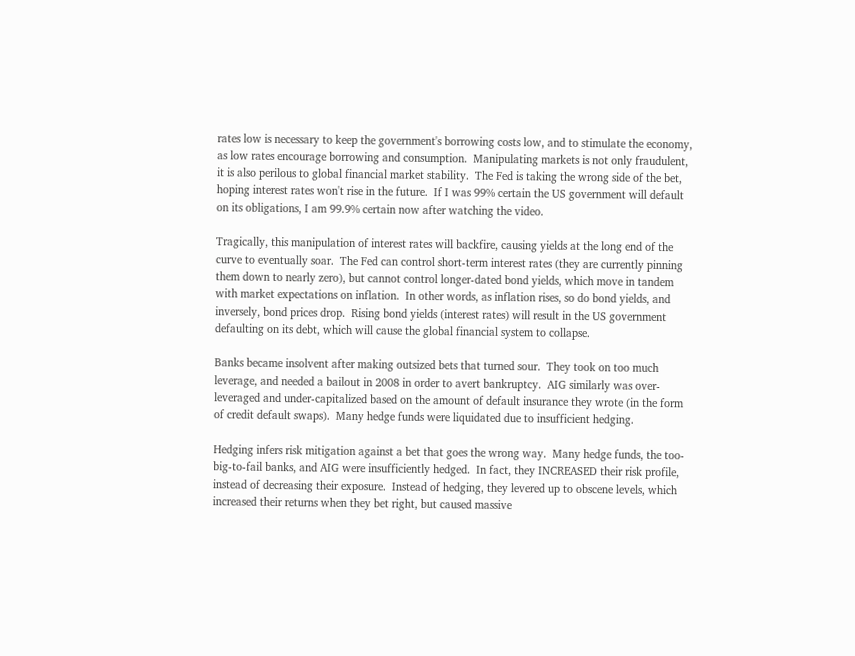rates low is necessary to keep the government's borrowing costs low, and to stimulate the economy, as low rates encourage borrowing and consumption.  Manipulating markets is not only fraudulent, it is also perilous to global financial market stability.  The Fed is taking the wrong side of the bet, hoping interest rates won't rise in the future.  If I was 99% certain the US government will default on its obligations, I am 99.9% certain now after watching the video.

Tragically, this manipulation of interest rates will backfire, causing yields at the long end of the curve to eventually soar.  The Fed can control short-term interest rates (they are currently pinning them down to nearly zero), but cannot control longer-dated bond yields, which move in tandem with market expectations on inflation.  In other words, as inflation rises, so do bond yields, and inversely, bond prices drop.  Rising bond yields (interest rates) will result in the US government defaulting on its debt, which will cause the global financial system to collapse.

Banks became insolvent after making outsized bets that turned sour.  They took on too much leverage, and needed a bailout in 2008 in order to avert bankruptcy.  AIG similarly was over-leveraged and under-capitalized based on the amount of default insurance they wrote (in the form of credit default swaps).  Many hedge funds were liquidated due to insufficient hedging.

Hedging infers risk mitigation against a bet that goes the wrong way.  Many hedge funds, the too-big-to-fail banks, and AIG were insufficiently hedged.  In fact, they INCREASED their risk profile, instead of decreasing their exposure.  Instead of hedging, they levered up to obscene levels, which increased their returns when they bet right, but caused massive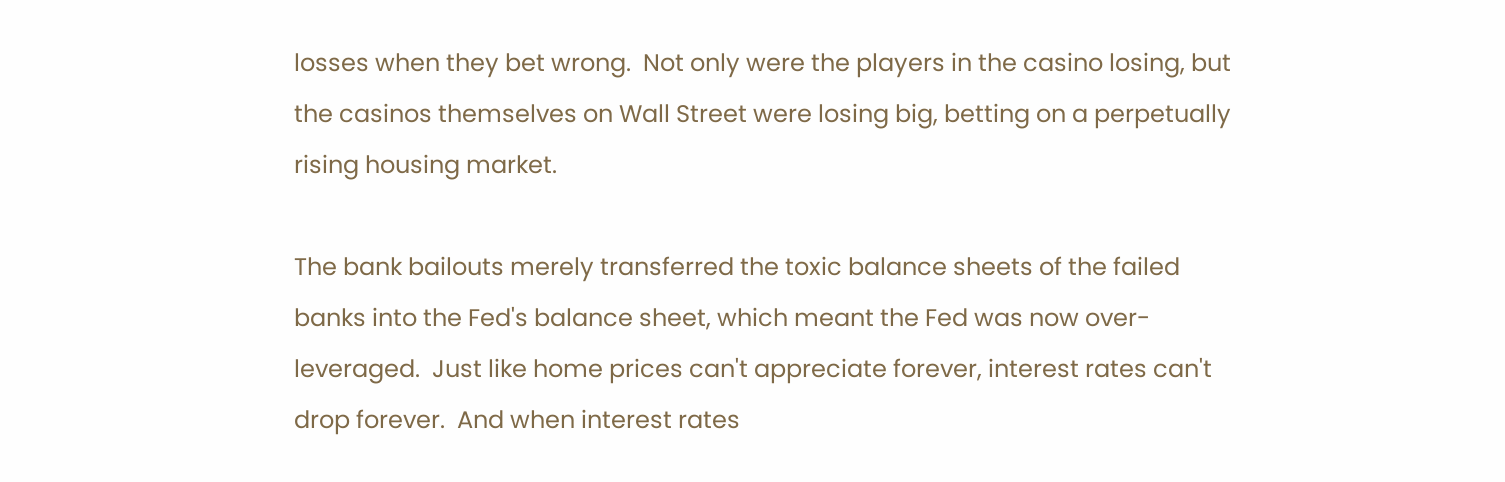losses when they bet wrong.  Not only were the players in the casino losing, but the casinos themselves on Wall Street were losing big, betting on a perpetually rising housing market.

The bank bailouts merely transferred the toxic balance sheets of the failed banks into the Fed's balance sheet, which meant the Fed was now over-leveraged.  Just like home prices can't appreciate forever, interest rates can't drop forever.  And when interest rates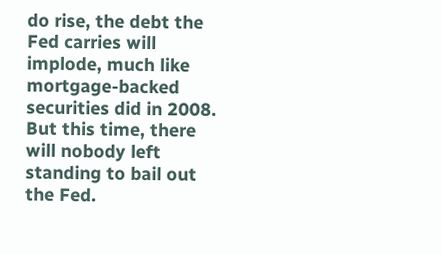do rise, the debt the Fed carries will implode, much like mortgage-backed securities did in 2008.  But this time, there will nobody left standing to bail out the Fed.